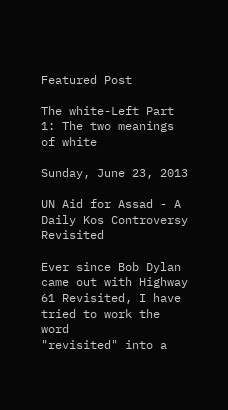Featured Post

The white-Left Part 1: The two meanings of white

Sunday, June 23, 2013

UN Aid for Assad - A Daily Kos Controversy Revisited

Ever since Bob Dylan came out with Highway 61 Revisited, I have tried to work the word
"revisited" into a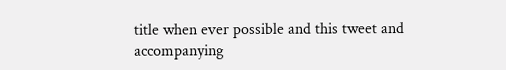title when ever possible and this tweet and accompanying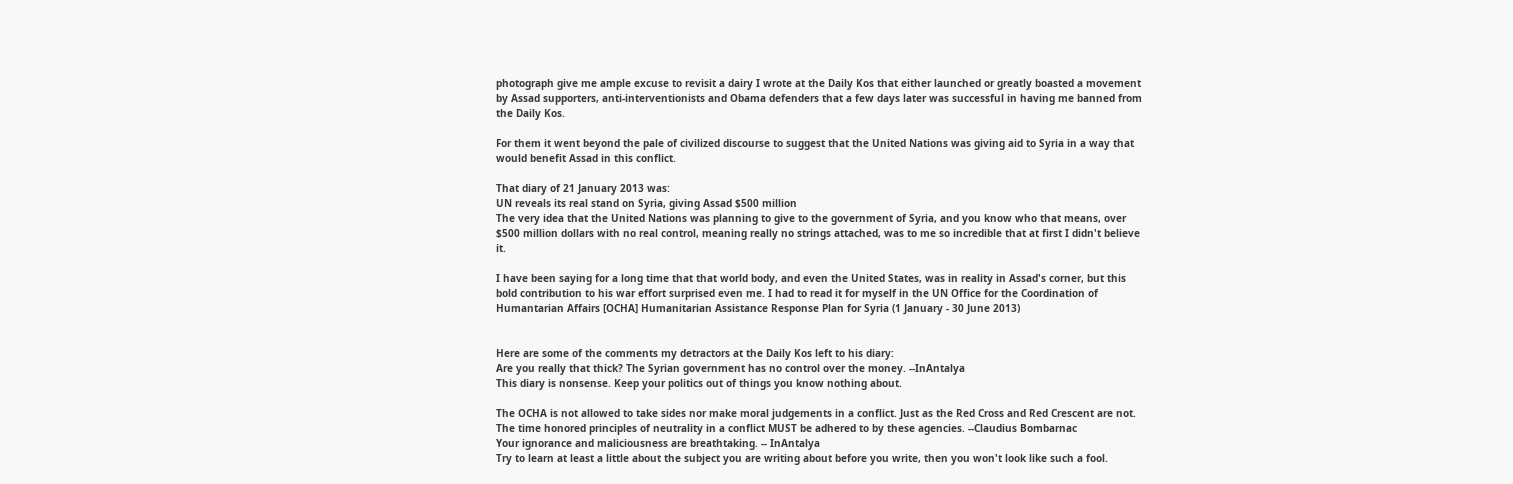photograph give me ample excuse to revisit a dairy I wrote at the Daily Kos that either launched or greatly boasted a movement by Assad supporters, anti-interventionists and Obama defenders that a few days later was successful in having me banned from the Daily Kos.

For them it went beyond the pale of civilized discourse to suggest that the United Nations was giving aid to Syria in a way that would benefit Assad in this conflict.

That diary of 21 January 2013 was:
UN reveals its real stand on Syria, giving Assad $500 million
The very idea that the United Nations was planning to give to the government of Syria, and you know who that means, over $500 million dollars with no real control, meaning really no strings attached, was to me so incredible that at first I didn't believe it.

I have been saying for a long time that that world body, and even the United States, was in reality in Assad's corner, but this bold contribution to his war effort surprised even me. I had to read it for myself in the UN Office for the Coordination of Humantarian Affairs [OCHA] Humanitarian Assistance Response Plan for Syria (1 January - 30 June 2013)


Here are some of the comments my detractors at the Daily Kos left to his diary:
Are you really that thick? The Syrian government has no control over the money. --InAntalya
This diary is nonsense. Keep your politics out of things you know nothing about.

The OCHA is not allowed to take sides nor make moral judgements in a conflict. Just as the Red Cross and Red Crescent are not. The time honored principles of neutrality in a conflict MUST be adhered to by these agencies. --Claudius Bombarnac
Your ignorance and maliciousness are breathtaking. -- InAntalya
Try to learn at least a little about the subject you are writing about before you write, then you won't look like such a fool.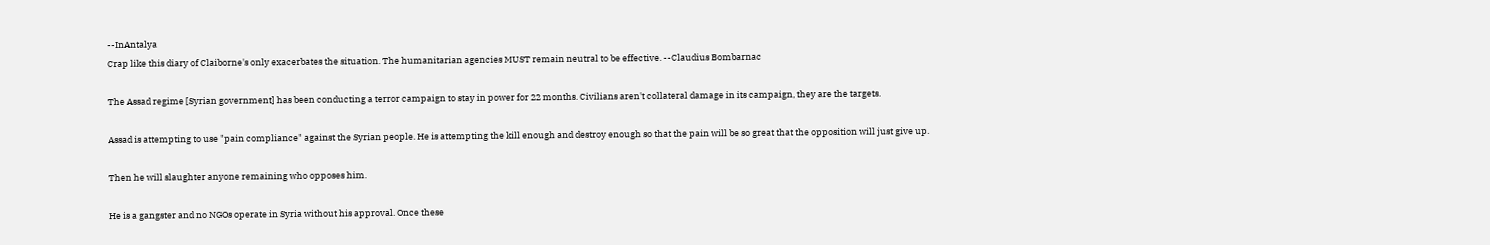--InAntalya
Crap like this diary of Claiborne's only exacerbates the situation. The humanitarian agencies MUST remain neutral to be effective. --Claudius Bombarnac

The Assad regime [Syrian government] has been conducting a terror campaign to stay in power for 22 months. Civilians aren't collateral damage in its campaign, they are the targets.

Assad is attempting to use "pain compliance" against the Syrian people. He is attempting the kill enough and destroy enough so that the pain will be so great that the opposition will just give up.

Then he will slaughter anyone remaining who opposes him.

He is a gangster and no NGOs operate in Syria without his approval. Once these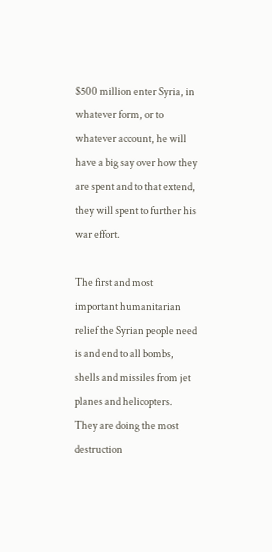$500 million enter Syria, in whatever form, or to whatever account, he will have a big say over how they are spent and to that extend, they will spent to further his war effort.

The first and most important humanitarian relief the Syrian people need is and end to all bombs, shells and missiles from jet planes and helicopters. They are doing the most destruction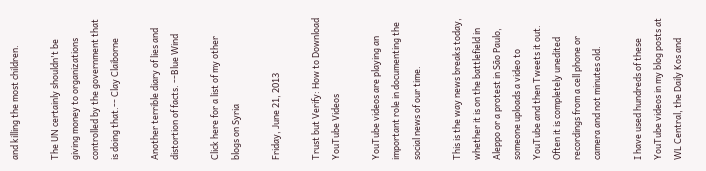and killing the most children.

The UN certainly shouldn't be giving money to organizations controlled by the government that is doing that.-- Clay Claiborne

Another terrible diary of lies and distortion of facts. --Blue Wind

Click here for a list of my other blogs on Syria

Friday, June 21, 2013

Trust but Verify: How to Download YouTube Videos

YouTube videos are playing an important role in documenting the social news of our time.

This is the way news breaks today, whether it is on the battlefield in Aleppo or a protest in São Paulo, someone uploads a video to YouTube and then Tweets it out. Often it is completely unedited recordings from a cell phone or camera and not minutes old.

I have used hundreds of these YouTube videos in my blog posts at WL Central, the Daily Kos and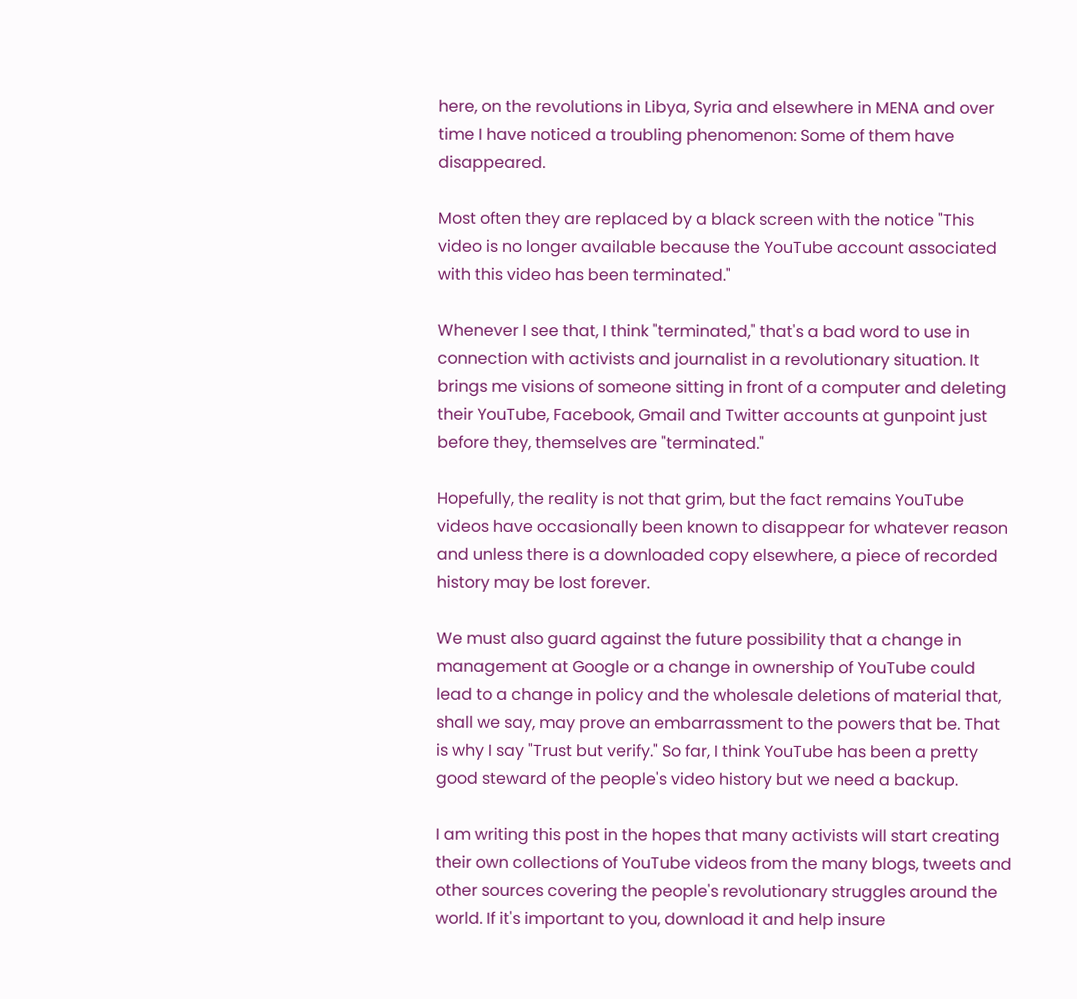here, on the revolutions in Libya, Syria and elsewhere in MENA and over time I have noticed a troubling phenomenon: Some of them have disappeared.

Most often they are replaced by a black screen with the notice "This video is no longer available because the YouTube account associated with this video has been terminated."

Whenever I see that, I think "terminated," that's a bad word to use in connection with activists and journalist in a revolutionary situation. It brings me visions of someone sitting in front of a computer and deleting their YouTube, Facebook, Gmail and Twitter accounts at gunpoint just before they, themselves are "terminated."

Hopefully, the reality is not that grim, but the fact remains YouTube videos have occasionally been known to disappear for whatever reason and unless there is a downloaded copy elsewhere, a piece of recorded history may be lost forever.

We must also guard against the future possibility that a change in management at Google or a change in ownership of YouTube could lead to a change in policy and the wholesale deletions of material that, shall we say, may prove an embarrassment to the powers that be. That is why I say "Trust but verify." So far, I think YouTube has been a pretty good steward of the people's video history but we need a backup.

I am writing this post in the hopes that many activists will start creating their own collections of YouTube videos from the many blogs, tweets and other sources covering the people's revolutionary struggles around the world. If it's important to you, download it and help insure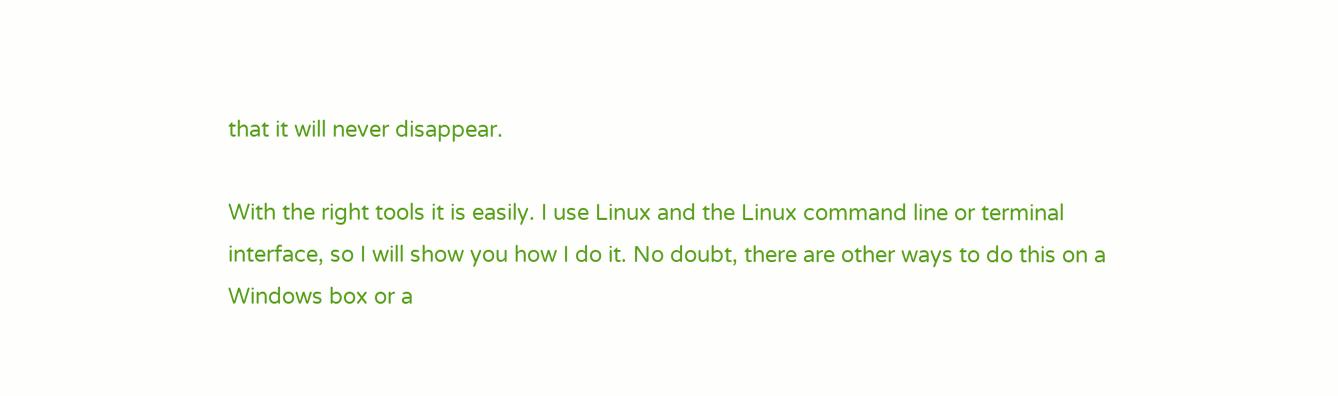that it will never disappear.

With the right tools it is easily. I use Linux and the Linux command line or terminal interface, so I will show you how I do it. No doubt, there are other ways to do this on a Windows box or a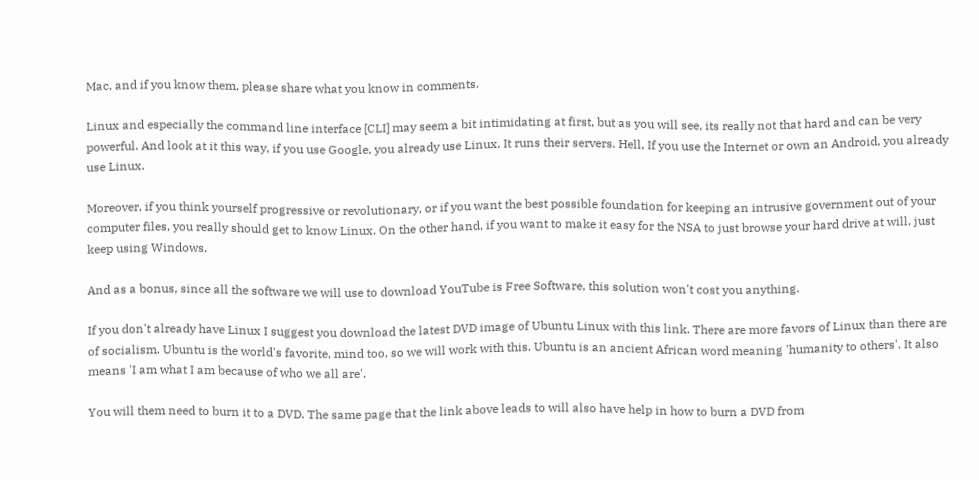Mac, and if you know them, please share what you know in comments.

Linux and especially the command line interface [CLI] may seem a bit intimidating at first, but as you will see, its really not that hard and can be very powerful. And look at it this way, if you use Google, you already use Linux. It runs their servers. Hell, If you use the Internet or own an Android, you already use Linux.

Moreover, if you think yourself progressive or revolutionary, or if you want the best possible foundation for keeping an intrusive government out of your computer files, you really should get to know Linux. On the other hand, if you want to make it easy for the NSA to just browse your hard drive at will, just keep using Windows.

And as a bonus, since all the software we will use to download YouTube is Free Software, this solution won't cost you anything.

If you don't already have Linux I suggest you download the latest DVD image of Ubuntu Linux with this link. There are more favors of Linux than there are of socialism. Ubuntu is the world's favorite, mind too, so we will work with this. Ubuntu is an ancient African word meaning 'humanity to others'. It also means 'I am what I am because of who we all are'.

You will them need to burn it to a DVD. The same page that the link above leads to will also have help in how to burn a DVD from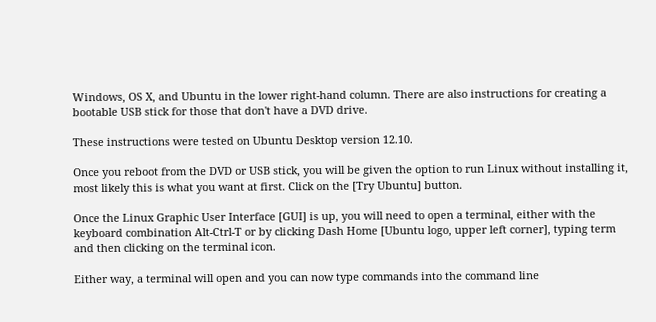Windows, OS X, and Ubuntu in the lower right-hand column. There are also instructions for creating a bootable USB stick for those that don't have a DVD drive.

These instructions were tested on Ubuntu Desktop version 12.10.

Once you reboot from the DVD or USB stick, you will be given the option to run Linux without installing it, most likely this is what you want at first. Click on the [Try Ubuntu] button.

Once the Linux Graphic User Interface [GUI] is up, you will need to open a terminal, either with the keyboard combination Alt-Ctrl-T or by clicking Dash Home [Ubuntu logo, upper left corner], typing term and then clicking on the terminal icon.

Either way, a terminal will open and you can now type commands into the command line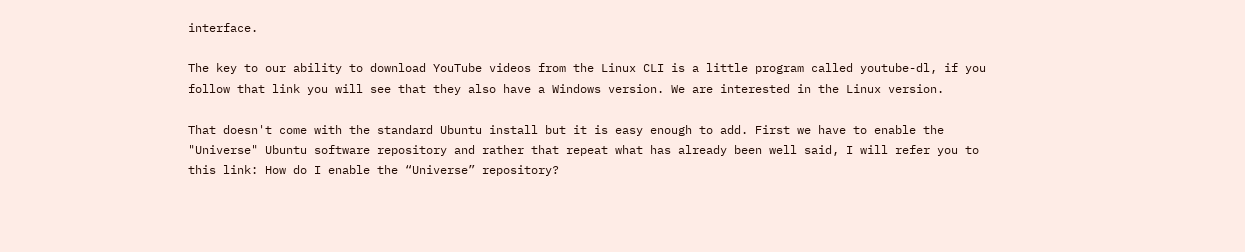interface.

The key to our ability to download YouTube videos from the Linux CLI is a little program called youtube-dl, if you follow that link you will see that they also have a Windows version. We are interested in the Linux version.

That doesn't come with the standard Ubuntu install but it is easy enough to add. First we have to enable the "Universe" Ubuntu software repository and rather that repeat what has already been well said, I will refer you to this link: How do I enable the “Universe” repository?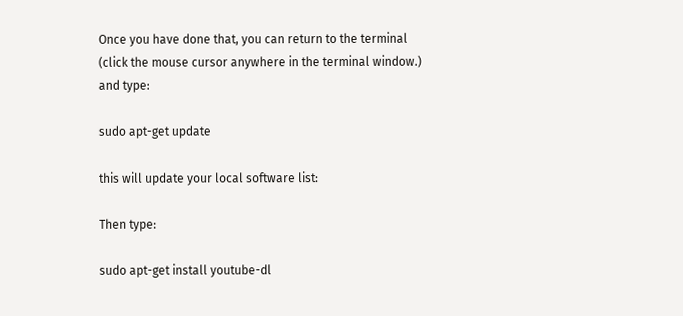Once you have done that, you can return to the terminal (click the mouse cursor anywhere in the terminal window.) and type:

sudo apt-get update

this will update your local software list:

Then type:

sudo apt-get install youtube-dl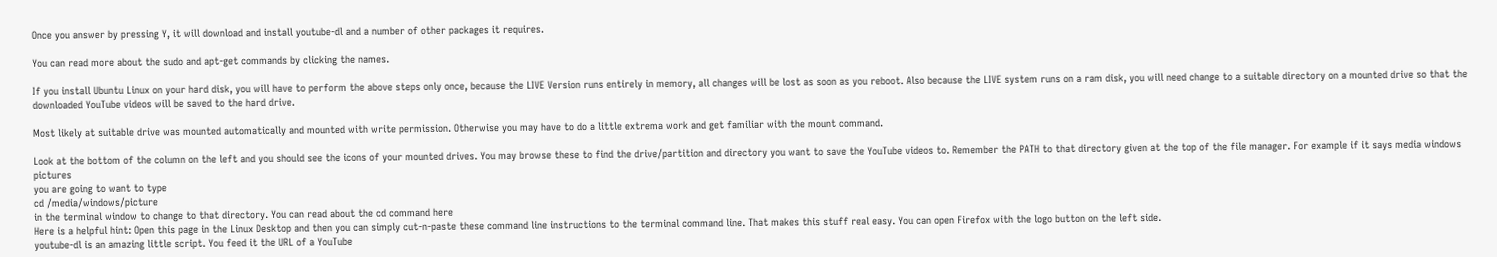Once you answer by pressing Y, it will download and install youtube-dl and a number of other packages it requires.

You can read more about the sudo and apt-get commands by clicking the names.

If you install Ubuntu Linux on your hard disk, you will have to perform the above steps only once, because the LIVE Version runs entirely in memory, all changes will be lost as soon as you reboot. Also because the LIVE system runs on a ram disk, you will need change to a suitable directory on a mounted drive so that the downloaded YouTube videos will be saved to the hard drive.

Most likely at suitable drive was mounted automatically and mounted with write permission. Otherwise you may have to do a little extrema work and get familiar with the mount command.

Look at the bottom of the column on the left and you should see the icons of your mounted drives. You may browse these to find the drive/partition and directory you want to save the YouTube videos to. Remember the PATH to that directory given at the top of the file manager. For example if it says media windows pictures
you are going to want to type
cd /media/windows/picture
in the terminal window to change to that directory. You can read about the cd command here
Here is a helpful hint: Open this page in the Linux Desktop and then you can simply cut-n-paste these command line instructions to the terminal command line. That makes this stuff real easy. You can open Firefox with the logo button on the left side.
youtube-dl is an amazing little script. You feed it the URL of a YouTube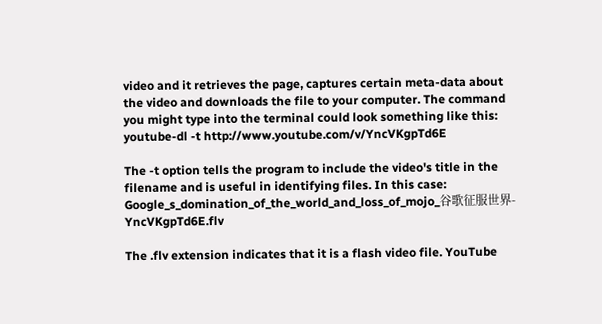video and it retrieves the page, captures certain meta-data about the video and downloads the file to your computer. The command you might type into the terminal could look something like this:
youtube-dl -t http://www.youtube.com/v/YncVKgpTd6E

The -t option tells the program to include the video's title in the filename and is useful in identifying files. In this case: Google_s_domination_of_the_world_and_loss_of_mojo_谷歌征服世界-YncVKgpTd6E.flv

The .flv extension indicates that it is a flash video file. YouTube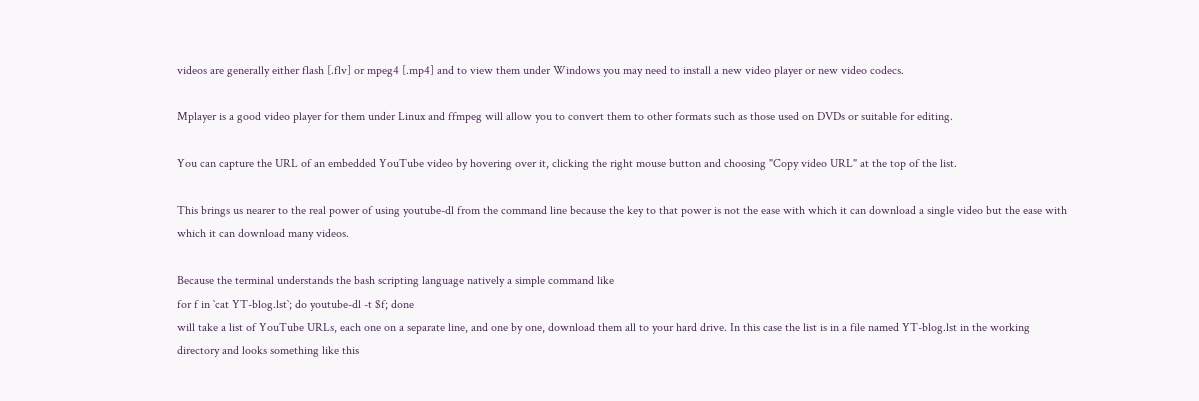videos are generally either flash [.flv] or mpeg4 [.mp4] and to view them under Windows you may need to install a new video player or new video codecs.

Mplayer is a good video player for them under Linux and ffmpeg will allow you to convert them to other formats such as those used on DVDs or suitable for editing.

You can capture the URL of an embedded YouTube video by hovering over it, clicking the right mouse button and choosing "Copy video URL" at the top of the list.

This brings us nearer to the real power of using youtube-dl from the command line because the key to that power is not the ease with which it can download a single video but the ease with which it can download many videos.

Because the terminal understands the bash scripting language natively a simple command like
for f in `cat YT-blog.lst`; do youtube-dl -t $f; done
will take a list of YouTube URLs, each one on a separate line, and one by one, download them all to your hard drive. In this case the list is in a file named YT-blog.lst in the working directory and looks something like this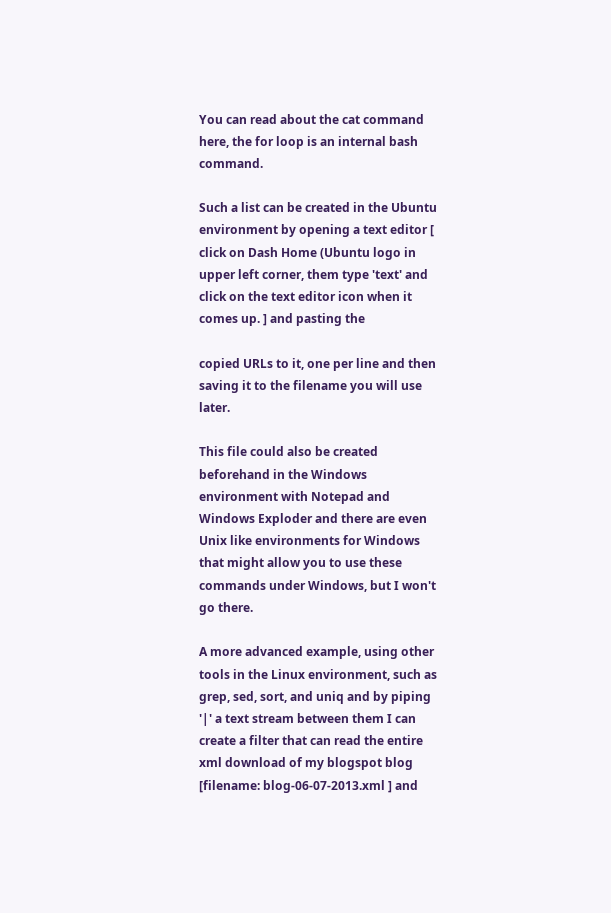You can read about the cat command here, the for loop is an internal bash command.

Such a list can be created in the Ubuntu environment by opening a text editor [ click on Dash Home (Ubuntu logo in upper left corner, them type 'text' and click on the text editor icon when it comes up. ] and pasting the

copied URLs to it, one per line and then saving it to the filename you will use later.

This file could also be created beforehand in the Windows environment with Notepad and Windows Exploder and there are even Unix like environments for Windows that might allow you to use these commands under Windows, but I won't go there.

A more advanced example, using other tools in the Linux environment, such as grep, sed, sort, and uniq and by piping '|' a text stream between them I can create a filter that can read the entire xml download of my blogspot blog [filename: blog-06-07-2013.xml ] and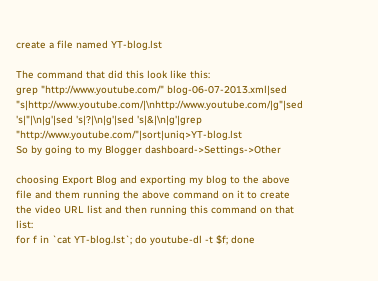create a file named YT-blog.lst

The command that did this look like this:
grep "http://www.youtube.com/" blog-06-07-2013.xml|sed "s|http://www.youtube.com/|\nhttp://www.youtube.com/|g"|sed 's|"|\n|g'|sed 's|?|\n|g'|sed 's|&|\n|g'|grep "http://www.youtube.com/"|sort|uniq>YT-blog.lst
So by going to my Blogger dashboard->Settings->Other

choosing Export Blog and exporting my blog to the above file and them running the above command on it to create the video URL list and then running this command on that list:
for f in `cat YT-blog.lst`; do youtube-dl -t $f; done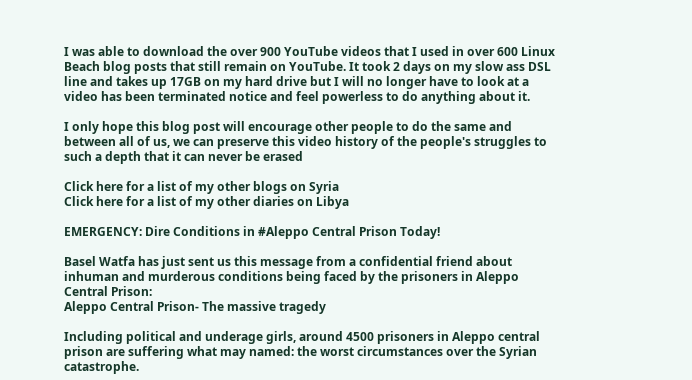I was able to download the over 900 YouTube videos that I used in over 600 Linux Beach blog posts that still remain on YouTube. It took 2 days on my slow ass DSL line and takes up 17GB on my hard drive but I will no longer have to look at a video has been terminated notice and feel powerless to do anything about it.

I only hope this blog post will encourage other people to do the same and between all of us, we can preserve this video history of the people's struggles to such a depth that it can never be erased

Click here for a list of my other blogs on Syria
Click here for a list of my other diaries on Libya

EMERGENCY: Dire Conditions in #Aleppo Central Prison Today!

Basel Watfa has just sent us this message from a confidential friend about inhuman and murderous conditions being faced by the prisoners in Aleppo Central Prison:
Aleppo Central Prison- The massive tragedy

Including political and underage girls, around 4500 prisoners in Aleppo central prison are suffering what may named: the worst circumstances over the Syrian catastrophe.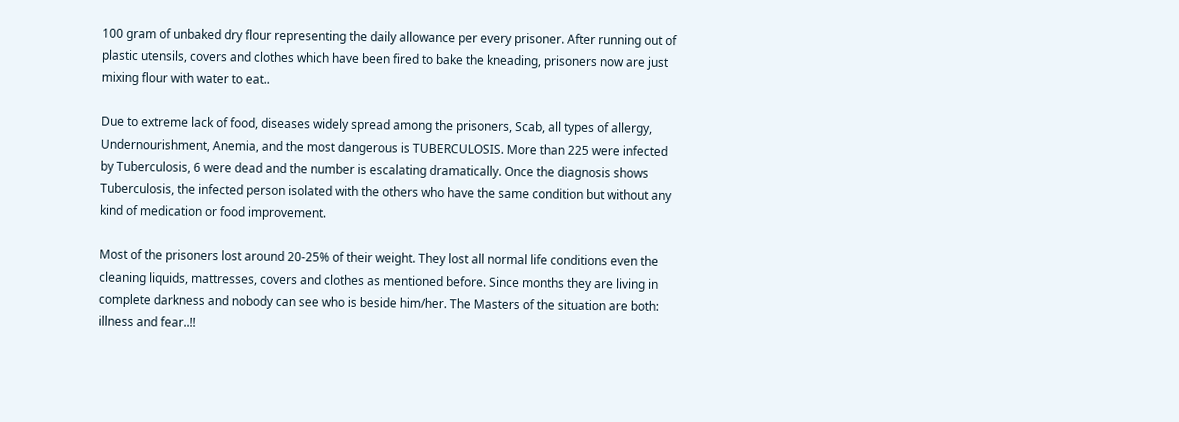100 gram of unbaked dry flour representing the daily allowance per every prisoner. After running out of plastic utensils, covers and clothes which have been fired to bake the kneading, prisoners now are just mixing flour with water to eat..

Due to extreme lack of food, diseases widely spread among the prisoners, Scab, all types of allergy, Undernourishment, Anemia, and the most dangerous is TUBERCULOSIS. More than 225 were infected by Tuberculosis, 6 were dead and the number is escalating dramatically. Once the diagnosis shows Tuberculosis, the infected person isolated with the others who have the same condition but without any kind of medication or food improvement.

Most of the prisoners lost around 20-25% of their weight. They lost all normal life conditions even the cleaning liquids, mattresses, covers and clothes as mentioned before. Since months they are living in complete darkness and nobody can see who is beside him/her. The Masters of the situation are both: illness and fear..!!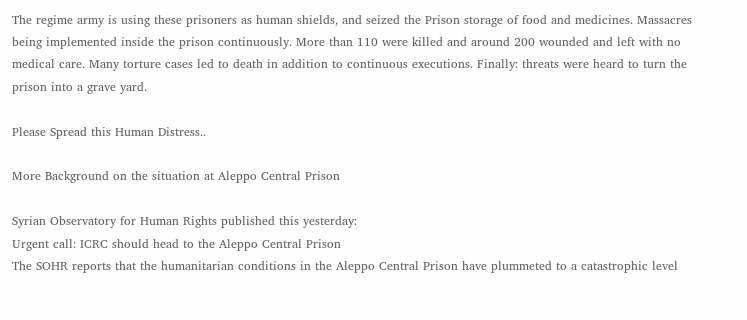The regime army is using these prisoners as human shields, and seized the Prison storage of food and medicines. Massacres being implemented inside the prison continuously. More than 110 were killed and around 200 wounded and left with no medical care. Many torture cases led to death in addition to continuous executions. Finally: threats were heard to turn the prison into a grave yard.

Please Spread this Human Distress..

More Background on the situation at Aleppo Central Prison

Syrian Observatory for Human Rights published this yesterday:
Urgent call: ICRC should head to the Aleppo Central Prison
The SOHR reports that the humanitarian conditions in the Aleppo Central Prison have plummeted to a catastrophic level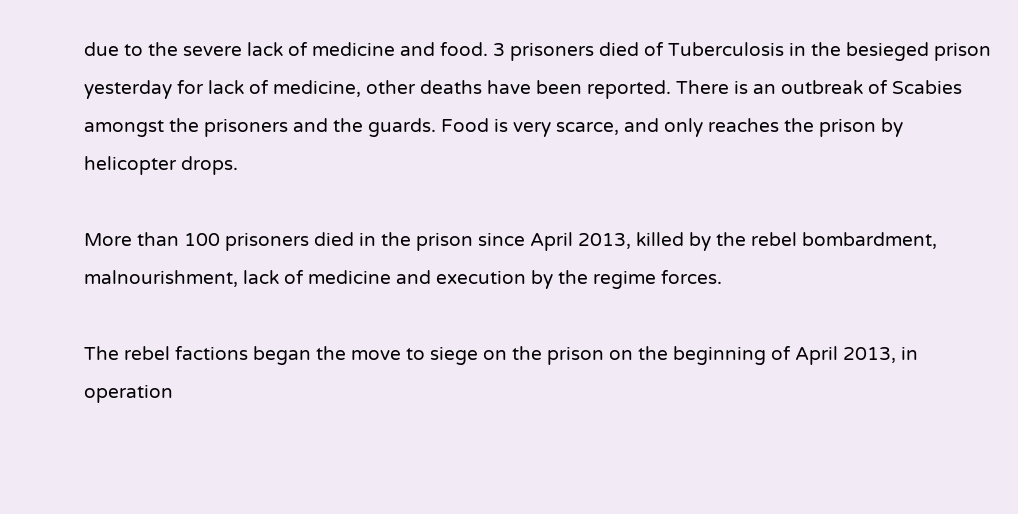due to the severe lack of medicine and food. 3 prisoners died of Tuberculosis in the besieged prison yesterday for lack of medicine, other deaths have been reported. There is an outbreak of Scabies amongst the prisoners and the guards. Food is very scarce, and only reaches the prison by helicopter drops.

More than 100 prisoners died in the prison since April 2013, killed by the rebel bombardment, malnourishment, lack of medicine and execution by the regime forces.

The rebel factions began the move to siege on the prison on the beginning of April 2013, in operation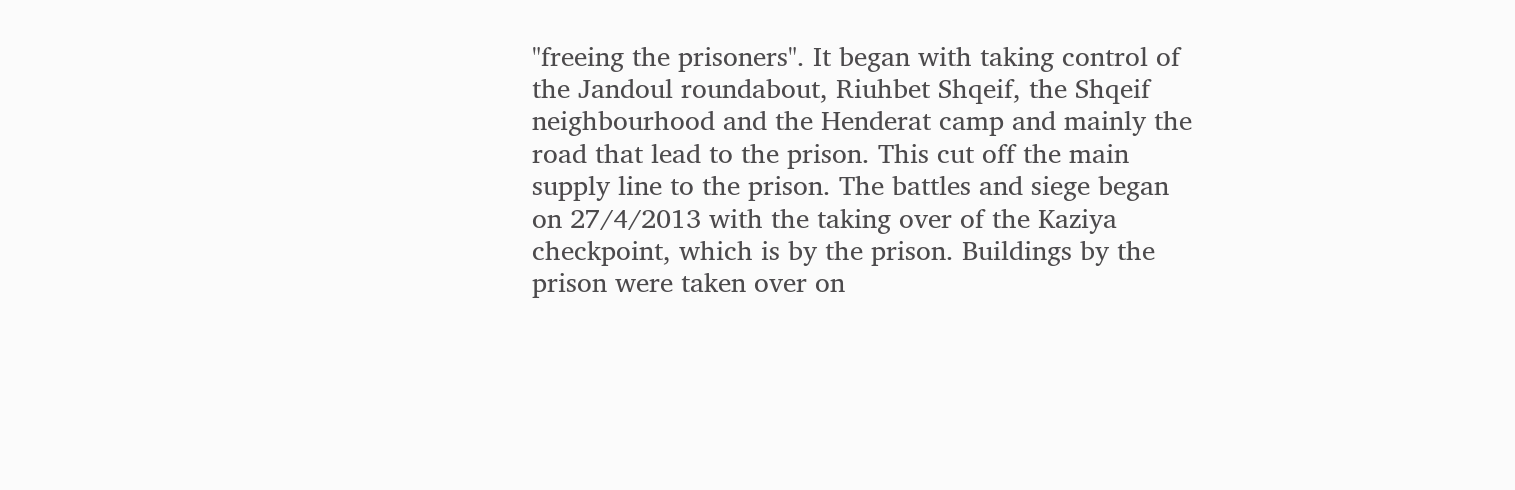"freeing the prisoners". It began with taking control of the Jandoul roundabout, Riuhbet Shqeif, the Shqeif neighbourhood and the Henderat camp and mainly the road that lead to the prison. This cut off the main supply line to the prison. The battles and siege began on 27/4/2013 with the taking over of the Kaziya checkpoint, which is by the prison. Buildings by the prison were taken over on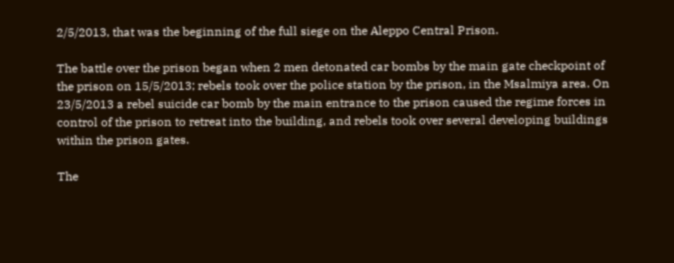2/5/2013, that was the beginning of the full siege on the Aleppo Central Prison.

The battle over the prison began when 2 men detonated car bombs by the main gate checkpoint of the prison on 15/5/2013; rebels took over the police station by the prison, in the Msalmiya area. On 23/5/2013 a rebel suicide car bomb by the main entrance to the prison caused the regime forces in control of the prison to retreat into the building, and rebels took over several developing buildings within the prison gates.

The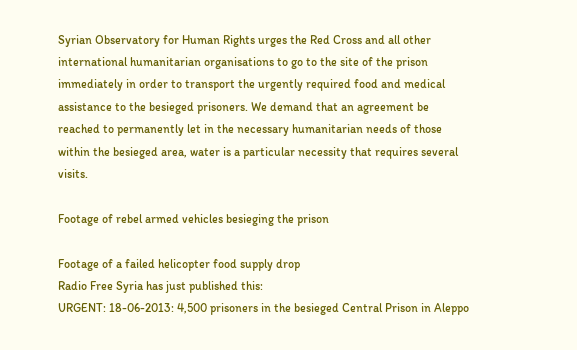Syrian Observatory for Human Rights urges the Red Cross and all other international humanitarian organisations to go to the site of the prison immediately in order to transport the urgently required food and medical assistance to the besieged prisoners. We demand that an agreement be reached to permanently let in the necessary humanitarian needs of those within the besieged area, water is a particular necessity that requires several visits.

Footage of rebel armed vehicles besieging the prison

Footage of a failed helicopter food supply drop
Radio Free Syria has just published this:
URGENT: 18-06-2013: 4,500 prisoners in the besieged Central Prison in Aleppo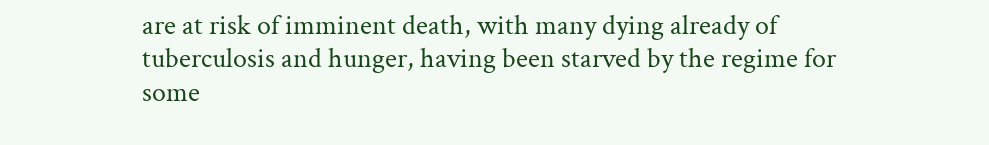are at risk of imminent death, with many dying already of tuberculosis and hunger, having been starved by the regime for some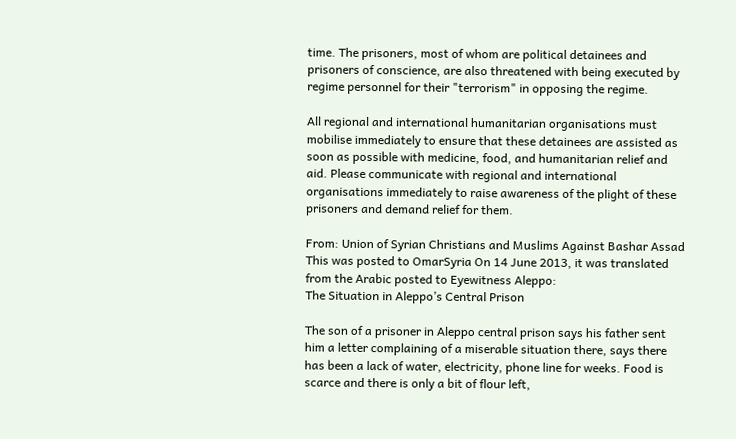time. The prisoners, most of whom are political detainees and prisoners of conscience, are also threatened with being executed by regime personnel for their "terrorism" in opposing the regime.

All regional and international humanitarian organisations must mobilise immediately to ensure that these detainees are assisted as soon as possible with medicine, food, and humanitarian relief and aid. Please communicate with regional and international organisations immediately to raise awareness of the plight of these prisoners and demand relief for them.

From: Union of Syrian Christians and Muslims Against Bashar Assad
This was posted to OmarSyria On 14 June 2013, it was translated from the Arabic posted to Eyewitness Aleppo:
The Situation in Aleppo’s Central Prison

The son of a prisoner in Aleppo central prison says his father sent him a letter complaining of a miserable situation there, says there has been a lack of water, electricity, phone line for weeks. Food is scarce and there is only a bit of flour left,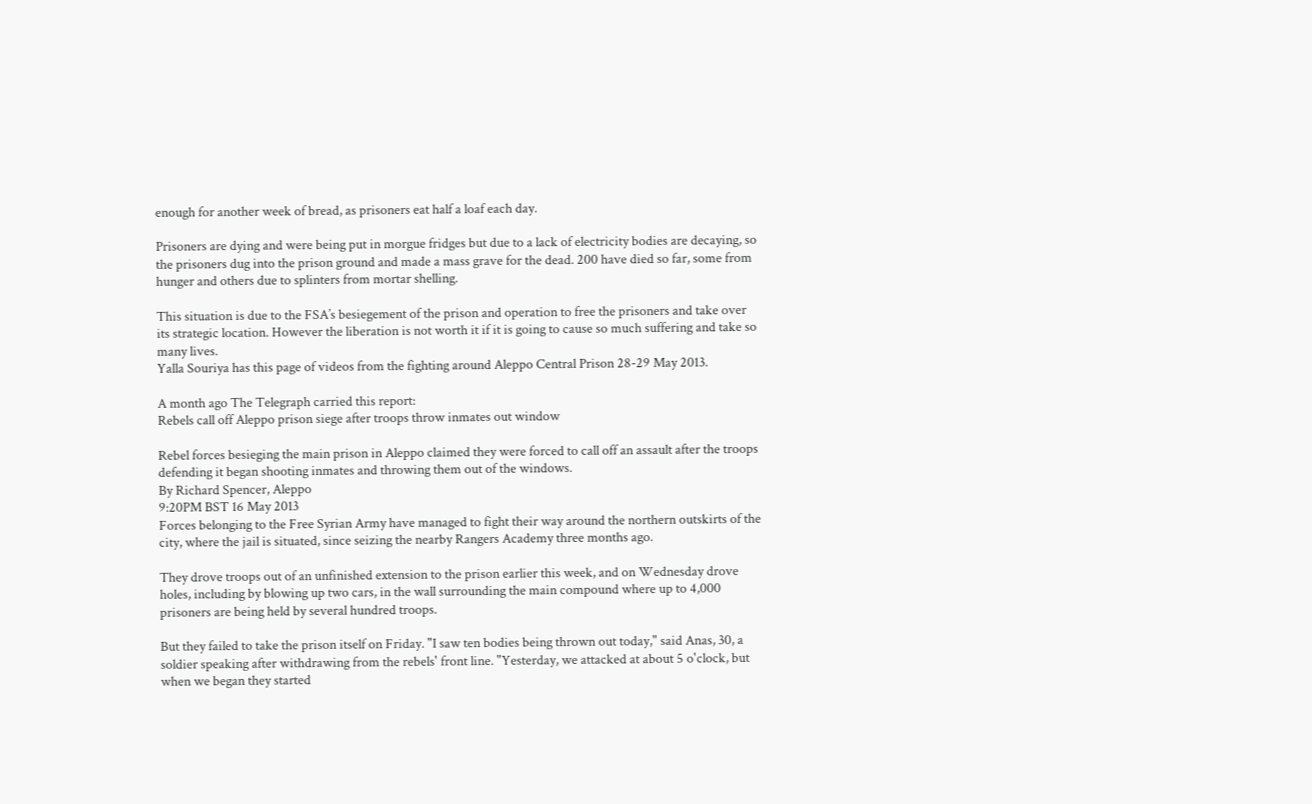enough for another week of bread, as prisoners eat half a loaf each day.

Prisoners are dying and were being put in morgue fridges but due to a lack of electricity bodies are decaying, so the prisoners dug into the prison ground and made a mass grave for the dead. 200 have died so far, some from hunger and others due to splinters from mortar shelling.

This situation is due to the FSA’s besiegement of the prison and operation to free the prisoners and take over its strategic location. However the liberation is not worth it if it is going to cause so much suffering and take so many lives.
Yalla Souriya has this page of videos from the fighting around Aleppo Central Prison 28-29 May 2013.

A month ago The Telegraph carried this report:
Rebels call off Aleppo prison siege after troops throw inmates out window

Rebel forces besieging the main prison in Aleppo claimed they were forced to call off an assault after the troops defending it began shooting inmates and throwing them out of the windows.
By Richard Spencer, Aleppo
9:20PM BST 16 May 2013
Forces belonging to the Free Syrian Army have managed to fight their way around the northern outskirts of the city, where the jail is situated, since seizing the nearby Rangers Academy three months ago.

They drove troops out of an unfinished extension to the prison earlier this week, and on Wednesday drove holes, including by blowing up two cars, in the wall surrounding the main compound where up to 4,000 prisoners are being held by several hundred troops.

But they failed to take the prison itself on Friday. "I saw ten bodies being thrown out today," said Anas, 30, a soldier speaking after withdrawing from the rebels' front line. "Yesterday, we attacked at about 5 o'clock, but when we began they started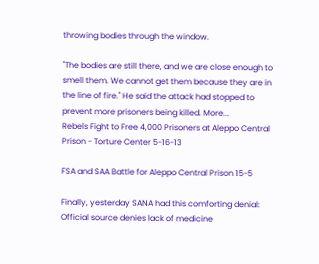throwing bodies through the window.

"The bodies are still there, and we are close enough to smell them. We cannot get them because they are in the line of fire." He said the attack had stopped to prevent more prisoners being killed. More...
Rebels Fight to Free 4,000 Prisoners at Aleppo Central Prison - Torture Center 5-16-13

FSA and SAA Battle for Aleppo Central Prison 15-5

Finally, yesterday SANA had this comforting denial:
Official source denies lack of medicine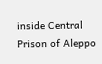inside Central Prison of Aleppo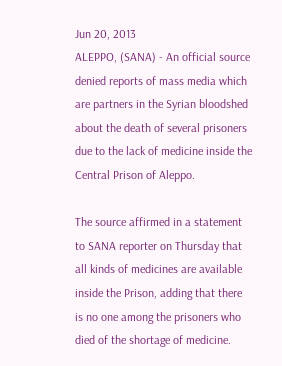Jun 20, 2013
ALEPPO, (SANA) - An official source denied reports of mass media which are partners in the Syrian bloodshed about the death of several prisoners due to the lack of medicine inside the Central Prison of Aleppo.

The source affirmed in a statement to SANA reporter on Thursday that all kinds of medicines are available inside the Prison, adding that there is no one among the prisoners who died of the shortage of medicine.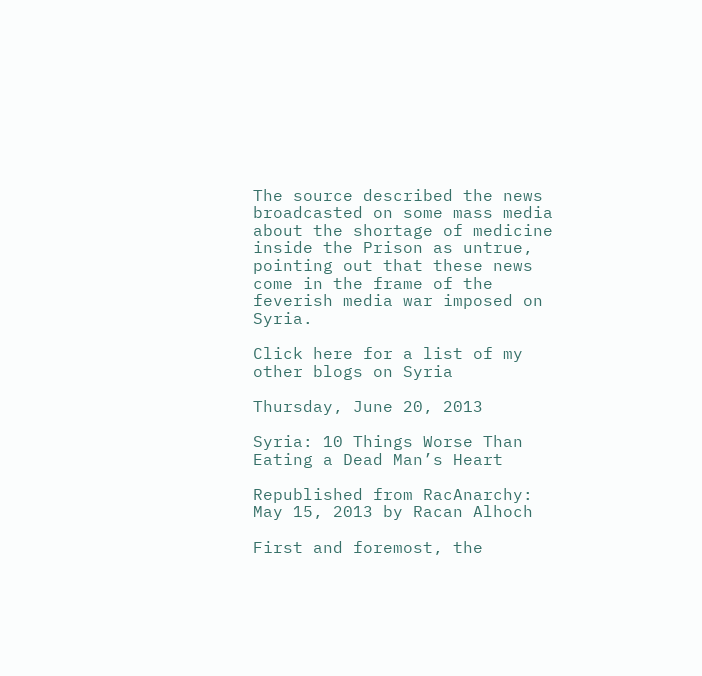The source described the news broadcasted on some mass media about the shortage of medicine inside the Prison as untrue, pointing out that these news come in the frame of the feverish media war imposed on Syria.

Click here for a list of my other blogs on Syria

Thursday, June 20, 2013

Syria: 10 Things Worse Than Eating a Dead Man’s Heart

Republished from RacAnarchy:
May 15, 2013 by Racan Alhoch

First and foremost, the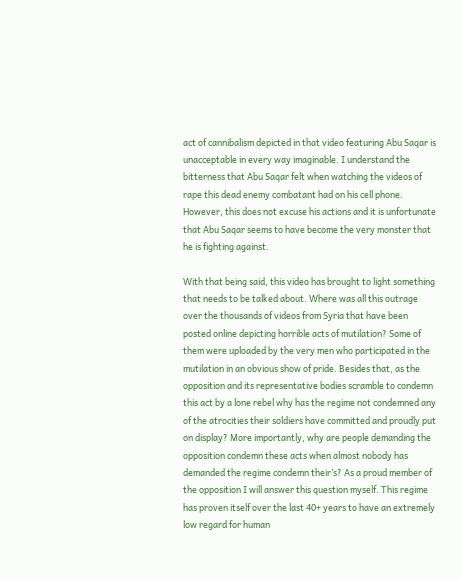act of cannibalism depicted in that video featuring Abu Saqar is unacceptable in every way imaginable. I understand the bitterness that Abu Saqar felt when watching the videos of rape this dead enemy combatant had on his cell phone. However, this does not excuse his actions and it is unfortunate that Abu Saqar seems to have become the very monster that he is fighting against.

With that being said, this video has brought to light something that needs to be talked about. Where was all this outrage over the thousands of videos from Syria that have been posted online depicting horrible acts of mutilation? Some of them were uploaded by the very men who participated in the mutilation in an obvious show of pride. Besides that, as the opposition and its representative bodies scramble to condemn this act by a lone rebel why has the regime not condemned any of the atrocities their soldiers have committed and proudly put on display? More importantly, why are people demanding the opposition condemn these acts when almost nobody has demanded the regime condemn their’s? As a proud member of the opposition I will answer this question myself. This regime has proven itself over the last 40+ years to have an extremely low regard for human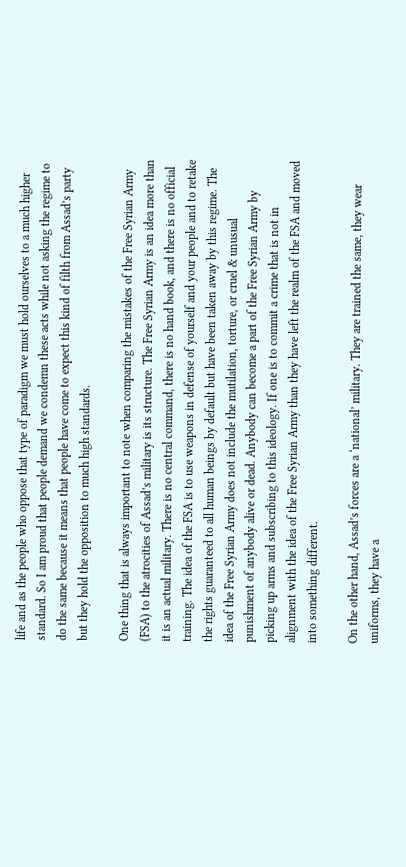life and as the people who oppose that type of paradigm we must hold ourselves to a much higher standard. So I am proud that people demand we condemn these acts while not asking the regime to do the same because it means that people have come to expect this kind of filth from Assad’s party but they hold the opposition to much high standards.

One thing that is always important to note when comparing the mistakes of the Free Syrian Army (FSA) to the atrocities of Assad’s military is its structure. The Free Syrian Army is an idea more than it is an actual military. There is no central command, there is no hand book, and there is no official training. The idea of the FSA is to use weapons in defense of yourself and your people and to retake the rights guaranteed to all human beings by default but have been taken away by this regime. The idea of the Free Syrian Army does not include the mutilation, torture, or cruel & unusual punishment of anybody alive or dead. Anybody can become a part of the Free Syrian Army by picking up arms and subscribing to this ideology. If one is to commit a crime that is not in alignment with the idea of the Free Syrian Army than they have left the realm of the FSA and moved into something different.

On the other hand, Assad’s forces are a ‘national’ military. They are trained the same, they wear uniforms, they have a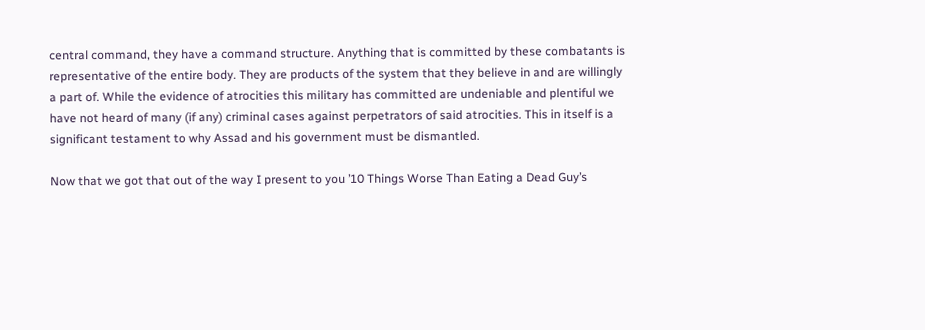central command, they have a command structure. Anything that is committed by these combatants is representative of the entire body. They are products of the system that they believe in and are willingly a part of. While the evidence of atrocities this military has committed are undeniable and plentiful we have not heard of many (if any) criminal cases against perpetrators of said atrocities. This in itself is a significant testament to why Assad and his government must be dismantled.

Now that we got that out of the way I present to you ’10 Things Worse Than Eating a Dead Guy’s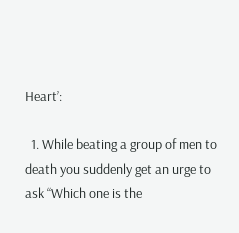Heart’:

  1. While beating a group of men to death you suddenly get an urge to ask “Which one is the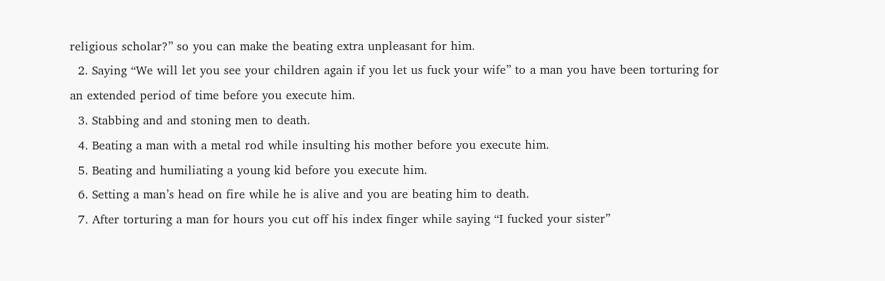religious scholar?” so you can make the beating extra unpleasant for him.
  2. Saying “We will let you see your children again if you let us fuck your wife” to a man you have been torturing for an extended period of time before you execute him.
  3. Stabbing and and stoning men to death.
  4. Beating a man with a metal rod while insulting his mother before you execute him.
  5. Beating and humiliating a young kid before you execute him.
  6. Setting a man’s head on fire while he is alive and you are beating him to death.
  7. After torturing a man for hours you cut off his index finger while saying “I fucked your sister”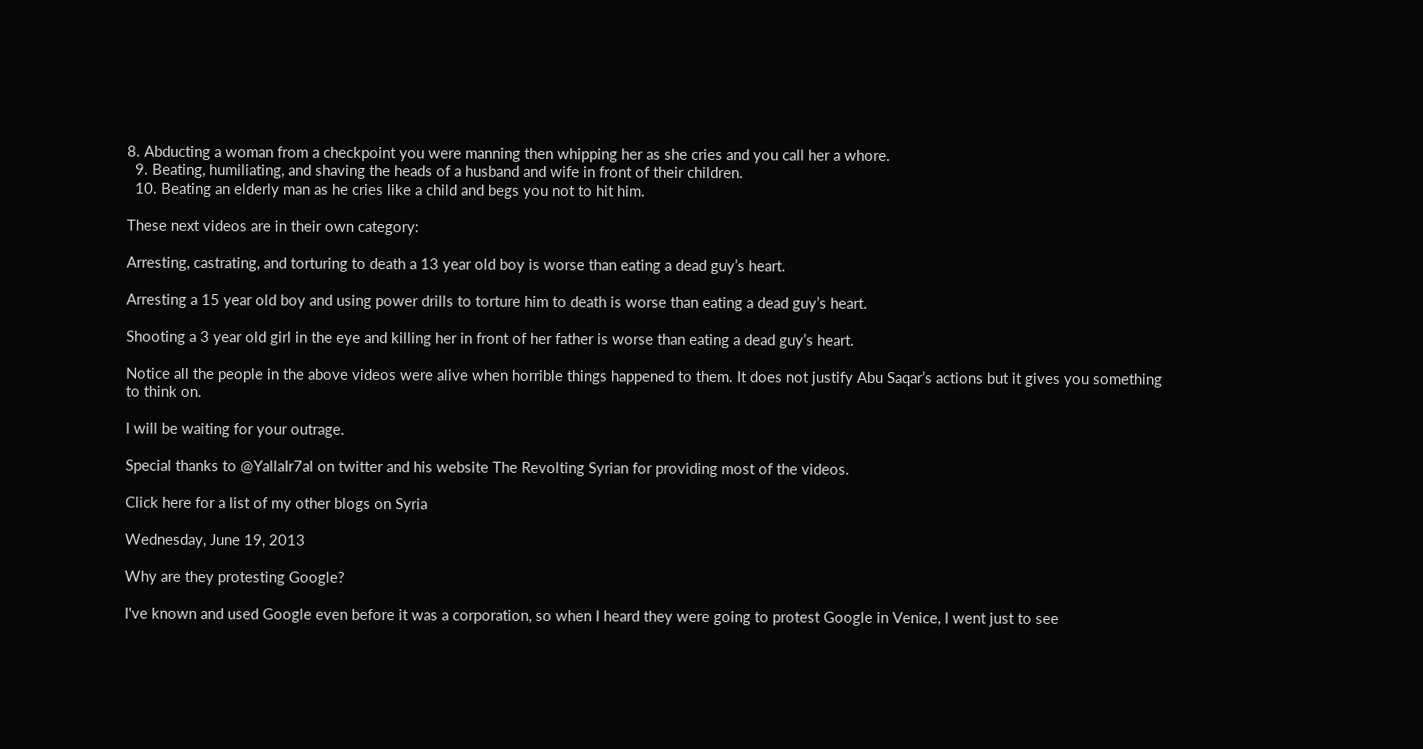8. Abducting a woman from a checkpoint you were manning then whipping her as she cries and you call her a whore.
  9. Beating, humiliating, and shaving the heads of a husband and wife in front of their children.
  10. Beating an elderly man as he cries like a child and begs you not to hit him.

These next videos are in their own category:

Arresting, castrating, and torturing to death a 13 year old boy is worse than eating a dead guy’s heart.

Arresting a 15 year old boy and using power drills to torture him to death is worse than eating a dead guy’s heart.

Shooting a 3 year old girl in the eye and killing her in front of her father is worse than eating a dead guy’s heart.

Notice all the people in the above videos were alive when horrible things happened to them. It does not justify Abu Saqar’s actions but it gives you something to think on.

I will be waiting for your outrage.

Special thanks to @YallaIr7al on twitter and his website The Revolting Syrian for providing most of the videos.

Click here for a list of my other blogs on Syria

Wednesday, June 19, 2013

Why are they protesting Google?

I've known and used Google even before it was a corporation, so when I heard they were going to protest Google in Venice, I went just to see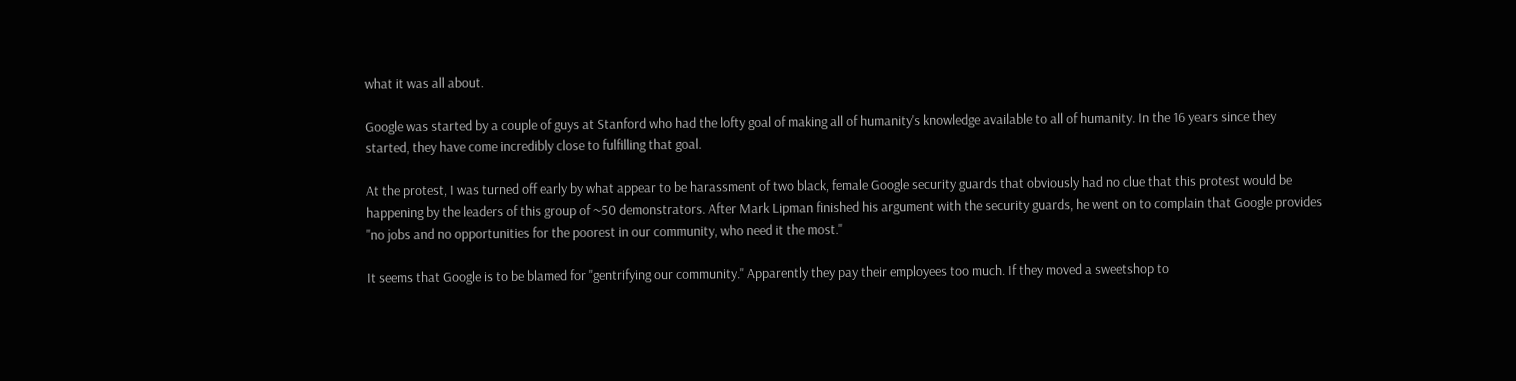what it was all about.

Google was started by a couple of guys at Stanford who had the lofty goal of making all of humanity's knowledge available to all of humanity. In the 16 years since they started, they have come incredibly close to fulfilling that goal.

At the protest, I was turned off early by what appear to be harassment of two black, female Google security guards that obviously had no clue that this protest would be happening by the leaders of this group of ~50 demonstrators. After Mark Lipman finished his argument with the security guards, he went on to complain that Google provides "no jobs and no opportunities for the poorest in our community, who need it the most."

It seems that Google is to be blamed for "gentrifying our community." Apparently they pay their employees too much. If they moved a sweetshop to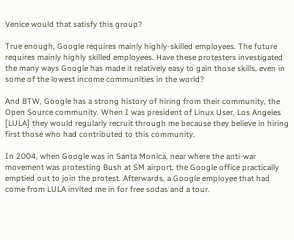Venice would that satisfy this group?

True enough, Google requires mainly highly-skilled employees. The future requires mainly highly skilled employees. Have these protesters investigated the many ways Google has made it relatively easy to gain those skills, even in some of the lowest income communities in the world?

And BTW, Google has a strong history of hiring from their community, the Open Source community. When I was president of Linux User, Los Angeles [LULA] they would regularly recruit through me because they believe in hiring first those who had contributed to this community.

In 2004, when Google was in Santa Monica, near where the anti-war movement was protesting Bush at SM airport, the Google office practically emptied out to join the protest. Afterwards, a Google employee that had come from LULA invited me in for free sodas and a tour.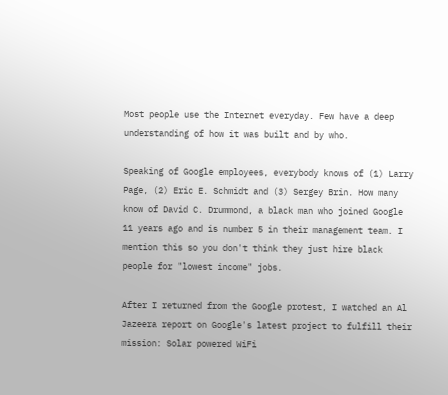Most people use the Internet everyday. Few have a deep understanding of how it was built and by who.

Speaking of Google employees, everybody knows of (1) Larry Page, (2) Eric E. Schmidt and (3) Sergey Brin. How many know of David C. Drummond, a black man who joined Google 11 years ago and is number 5 in their management team. I mention this so you don't think they just hire black people for "lowest income" jobs.

After I returned from the Google protest, I watched an Al Jazeera report on Google's latest project to fulfill their mission: Solar powered WiFi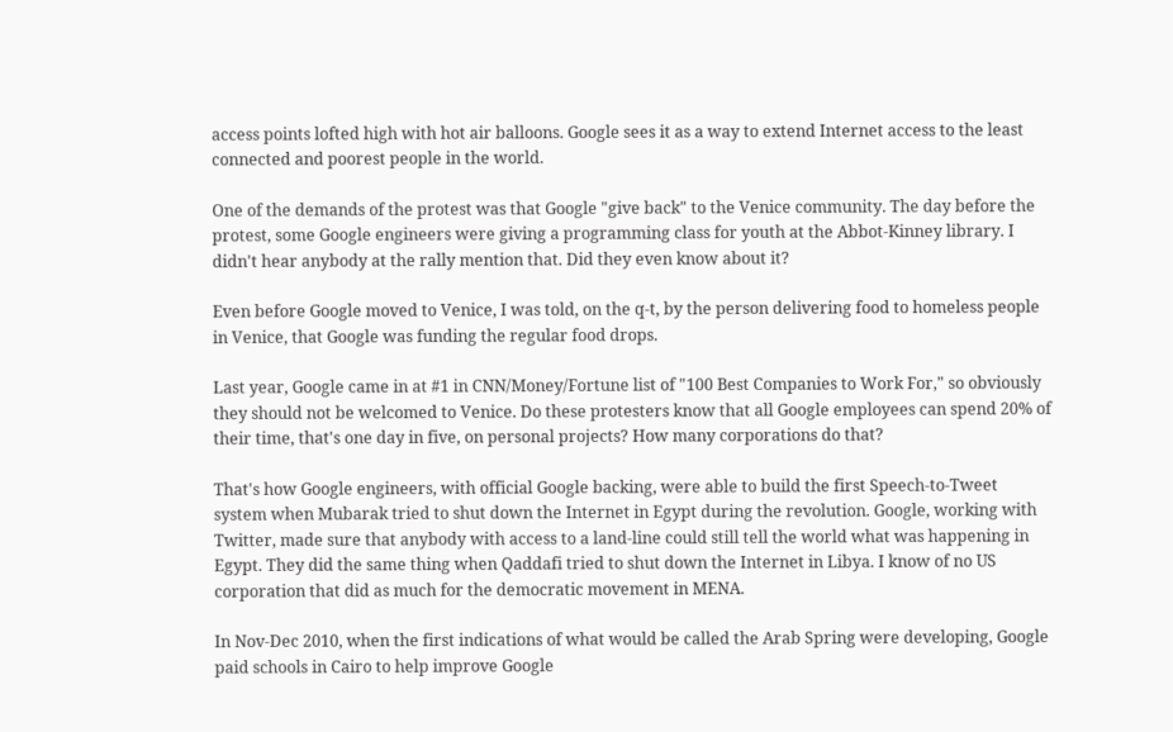access points lofted high with hot air balloons. Google sees it as a way to extend Internet access to the least connected and poorest people in the world.

One of the demands of the protest was that Google "give back" to the Venice community. The day before the protest, some Google engineers were giving a programming class for youth at the Abbot-Kinney library. I didn't hear anybody at the rally mention that. Did they even know about it?

Even before Google moved to Venice, I was told, on the q-t, by the person delivering food to homeless people in Venice, that Google was funding the regular food drops.

Last year, Google came in at #1 in CNN/Money/Fortune list of "100 Best Companies to Work For," so obviously they should not be welcomed to Venice. Do these protesters know that all Google employees can spend 20% of their time, that's one day in five, on personal projects? How many corporations do that?

That's how Google engineers, with official Google backing, were able to build the first Speech-to-Tweet system when Mubarak tried to shut down the Internet in Egypt during the revolution. Google, working with Twitter, made sure that anybody with access to a land-line could still tell the world what was happening in Egypt. They did the same thing when Qaddafi tried to shut down the Internet in Libya. I know of no US corporation that did as much for the democratic movement in MENA.

In Nov-Dec 2010, when the first indications of what would be called the Arab Spring were developing, Google paid schools in Cairo to help improve Google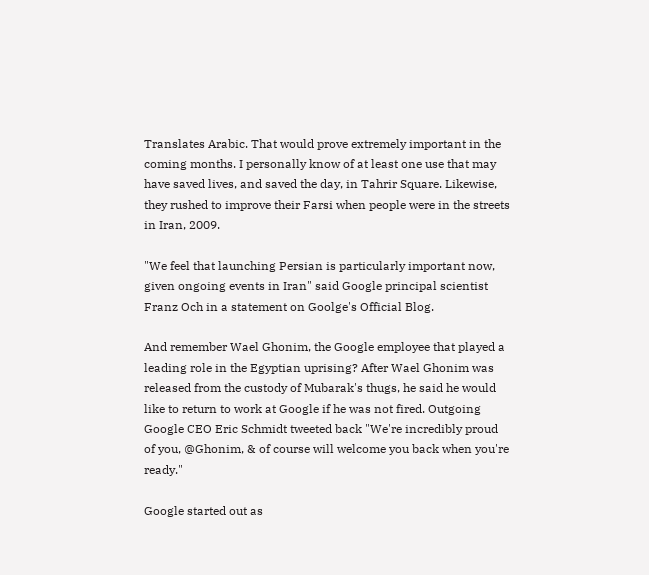Translates Arabic. That would prove extremely important in the coming months. I personally know of at least one use that may have saved lives, and saved the day, in Tahrir Square. Likewise, they rushed to improve their Farsi when people were in the streets in Iran, 2009.

"We feel that launching Persian is particularly important now, given ongoing events in Iran" said Google principal scientist Franz Och in a statement on Goolge's Official Blog.

And remember Wael Ghonim, the Google employee that played a leading role in the Egyptian uprising? After Wael Ghonim was released from the custody of Mubarak's thugs, he said he would like to return to work at Google if he was not fired. Outgoing Google CEO Eric Schmidt tweeted back "We're incredibly proud of you, @Ghonim, & of course will welcome you back when you're ready."

Google started out as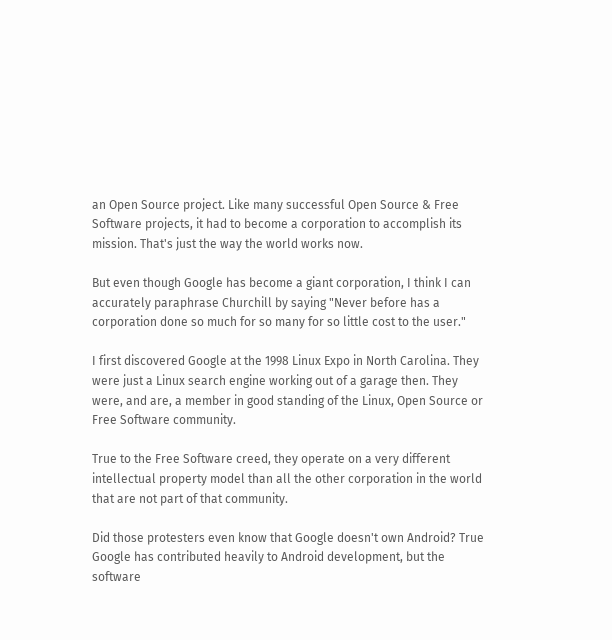an Open Source project. Like many successful Open Source & Free Software projects, it had to become a corporation to accomplish its mission. That's just the way the world works now.

But even though Google has become a giant corporation, I think I can accurately paraphrase Churchill by saying "Never before has a corporation done so much for so many for so little cost to the user."

I first discovered Google at the 1998 Linux Expo in North Carolina. They were just a Linux search engine working out of a garage then. They were, and are, a member in good standing of the Linux, Open Source or Free Software community.

True to the Free Software creed, they operate on a very different intellectual property model than all the other corporation in the world that are not part of that community.

Did those protesters even know that Google doesn't own Android? True Google has contributed heavily to Android development, but the software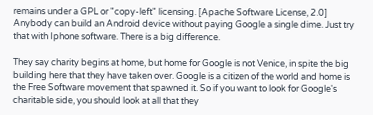remains under a GPL or "copy-left" licensing. [Apache Software License, 2.0] Anybody can build an Android device without paying Google a single dime. Just try that with Iphone software. There is a big difference.

They say charity begins at home, but home for Google is not Venice, in spite the big building here that they have taken over. Google is a citizen of the world and home is the Free Software movement that spawned it. So if you want to look for Google's charitable side, you should look at all that they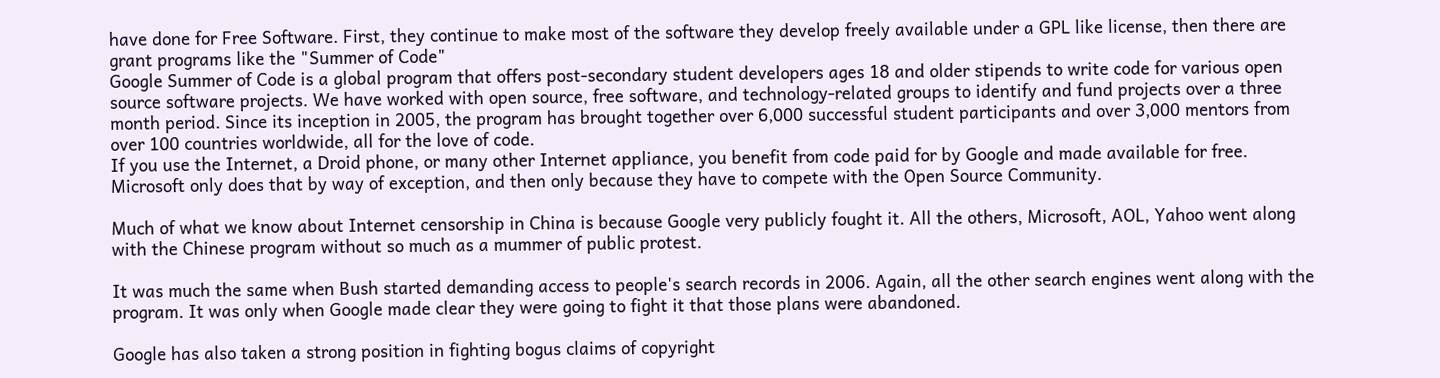have done for Free Software. First, they continue to make most of the software they develop freely available under a GPL like license, then there are grant programs like the "Summer of Code"
Google Summer of Code is a global program that offers post-secondary student developers ages 18 and older stipends to write code for various open source software projects. We have worked with open source, free software, and technology-related groups to identify and fund projects over a three month period. Since its inception in 2005, the program has brought together over 6,000 successful student participants and over 3,000 mentors from over 100 countries worldwide, all for the love of code.
If you use the Internet, a Droid phone, or many other Internet appliance, you benefit from code paid for by Google and made available for free. Microsoft only does that by way of exception, and then only because they have to compete with the Open Source Community.

Much of what we know about Internet censorship in China is because Google very publicly fought it. All the others, Microsoft, AOL, Yahoo went along with the Chinese program without so much as a mummer of public protest.

It was much the same when Bush started demanding access to people's search records in 2006. Again, all the other search engines went along with the program. It was only when Google made clear they were going to fight it that those plans were abandoned.

Google has also taken a strong position in fighting bogus claims of copyright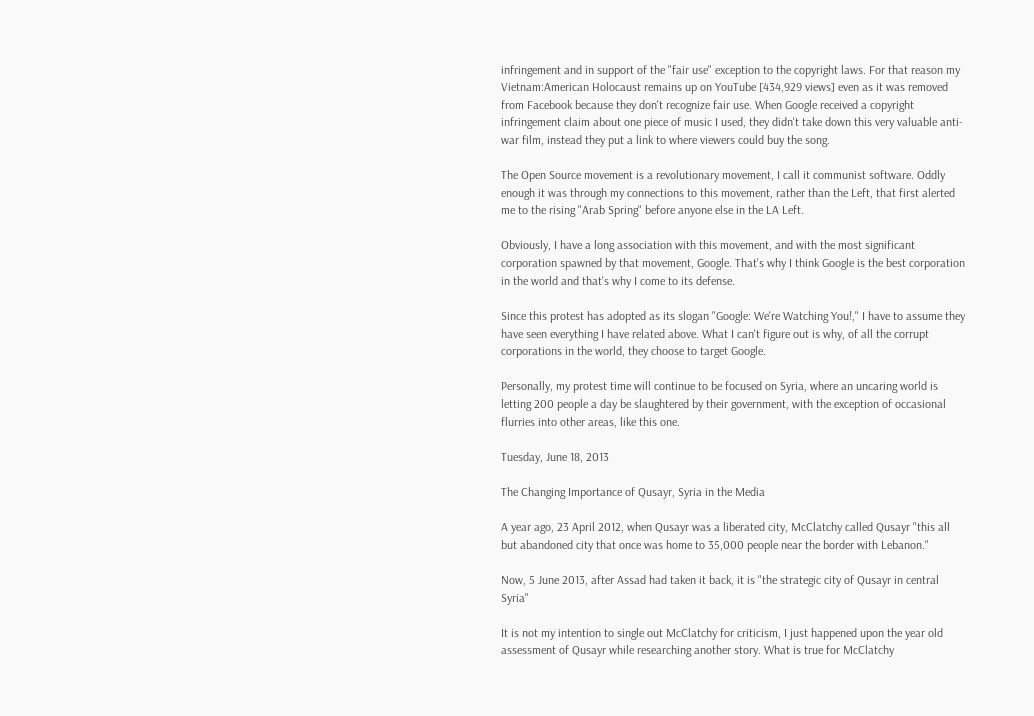infringement and in support of the "fair use" exception to the copyright laws. For that reason my Vietnam:American Holocaust remains up on YouTube [434,929 views] even as it was removed from Facebook because they don't recognize fair use. When Google received a copyright infringement claim about one piece of music I used, they didn't take down this very valuable anti-war film, instead they put a link to where viewers could buy the song.

The Open Source movement is a revolutionary movement, I call it communist software. Oddly enough it was through my connections to this movement, rather than the Left, that first alerted me to the rising "Arab Spring" before anyone else in the LA Left.

Obviously, I have a long association with this movement, and with the most significant corporation spawned by that movement, Google. That's why I think Google is the best corporation in the world and that's why I come to its defense.

Since this protest has adopted as its slogan "Google: We're Watching You!," I have to assume they have seen everything I have related above. What I can't figure out is why, of all the corrupt corporations in the world, they choose to target Google.

Personally, my protest time will continue to be focused on Syria, where an uncaring world is letting 200 people a day be slaughtered by their government, with the exception of occasional flurries into other areas, like this one.

Tuesday, June 18, 2013

The Changing Importance of Qusayr, Syria in the Media

A year ago, 23 April 2012, when Qusayr was a liberated city, McClatchy called Qusayr "this all but abandoned city that once was home to 35,000 people near the border with Lebanon."

Now, 5 June 2013, after Assad had taken it back, it is "the strategic city of Qusayr in central Syria"

It is not my intention to single out McClatchy for criticism, I just happened upon the year old assessment of Qusayr while researching another story. What is true for McClatchy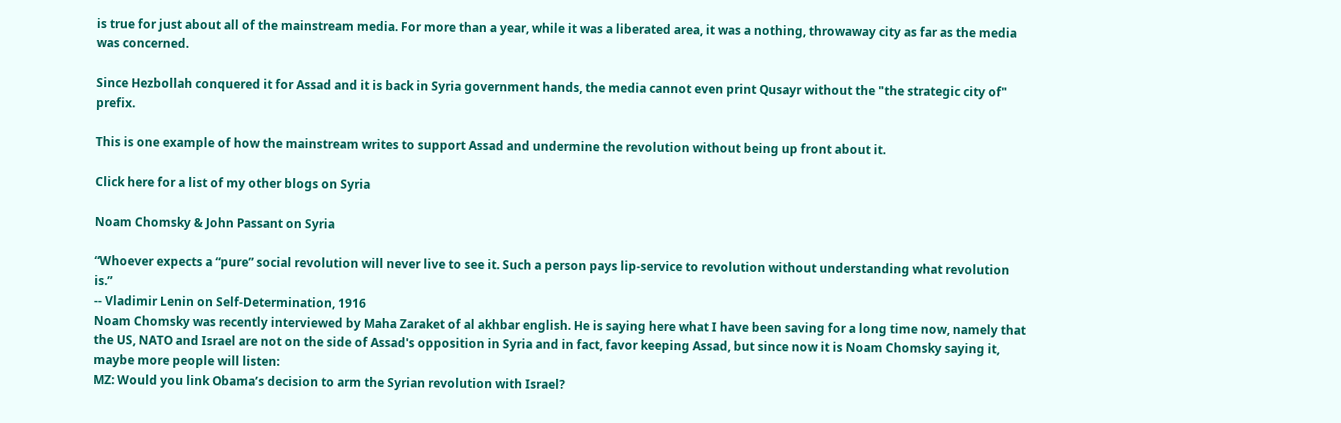is true for just about all of the mainstream media. For more than a year, while it was a liberated area, it was a nothing, throwaway city as far as the media was concerned.

Since Hezbollah conquered it for Assad and it is back in Syria government hands, the media cannot even print Qusayr without the "the strategic city of" prefix.

This is one example of how the mainstream writes to support Assad and undermine the revolution without being up front about it.

Click here for a list of my other blogs on Syria

Noam Chomsky & John Passant on Syria

“Whoever expects a “pure” social revolution will never live to see it. Such a person pays lip-service to revolution without understanding what revolution is.”
-- Vladimir Lenin on Self-Determination, 1916
Noam Chomsky was recently interviewed by Maha Zaraket of al akhbar english. He is saying here what I have been saving for a long time now, namely that the US, NATO and Israel are not on the side of Assad's opposition in Syria and in fact, favor keeping Assad, but since now it is Noam Chomsky saying it, maybe more people will listen:
MZ: Would you link Obama’s decision to arm the Syrian revolution with Israel?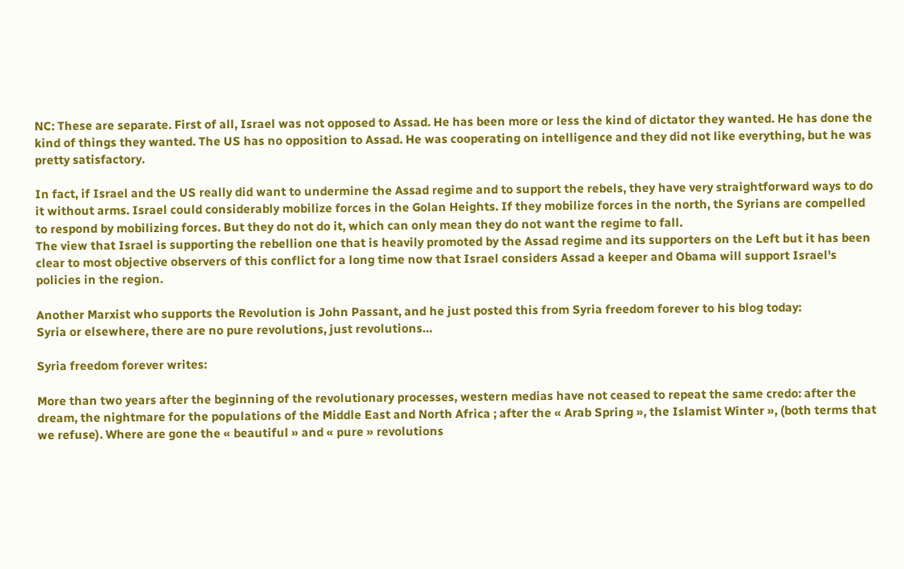NC: These are separate. First of all, Israel was not opposed to Assad. He has been more or less the kind of dictator they wanted. He has done the kind of things they wanted. The US has no opposition to Assad. He was cooperating on intelligence and they did not like everything, but he was pretty satisfactory.

In fact, if Israel and the US really did want to undermine the Assad regime and to support the rebels, they have very straightforward ways to do it without arms. Israel could considerably mobilize forces in the Golan Heights. If they mobilize forces in the north, the Syrians are compelled to respond by mobilizing forces. But they do not do it, which can only mean they do not want the regime to fall.
The view that Israel is supporting the rebellion one that is heavily promoted by the Assad regime and its supporters on the Left but it has been clear to most objective observers of this conflict for a long time now that Israel considers Assad a keeper and Obama will support Israel's policies in the region.

Another Marxist who supports the Revolution is John Passant, and he just posted this from Syria freedom forever to his blog today:
Syria or elsewhere, there are no pure revolutions, just revolutions…

Syria freedom forever writes:

More than two years after the beginning of the revolutionary processes, western medias have not ceased to repeat the same credo: after the dream, the nightmare for the populations of the Middle East and North Africa ; after the « Arab Spring », the Islamist Winter », (both terms that we refuse). Where are gone the « beautiful » and « pure » revolutions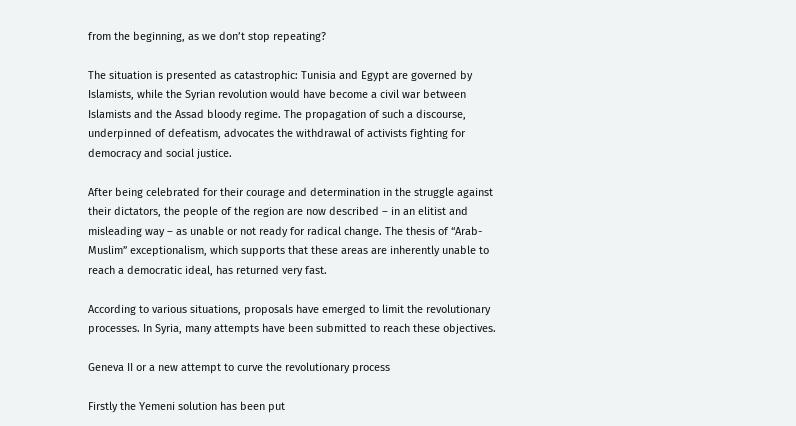from the beginning, as we don’t stop repeating?

The situation is presented as catastrophic: Tunisia and Egypt are governed by Islamists, while the Syrian revolution would have become a civil war between Islamists and the Assad bloody regime. The propagation of such a discourse, underpinned of defeatism, advocates the withdrawal of activists fighting for democracy and social justice.

After being celebrated for their courage and determination in the struggle against their dictators, the people of the region are now described – in an elitist and misleading way – as unable or not ready for radical change. The thesis of “Arab-Muslim” exceptionalism, which supports that these areas are inherently unable to reach a democratic ideal, has returned very fast.

According to various situations, proposals have emerged to limit the revolutionary processes. In Syria, many attempts have been submitted to reach these objectives.

Geneva II or a new attempt to curve the revolutionary process

Firstly the Yemeni solution has been put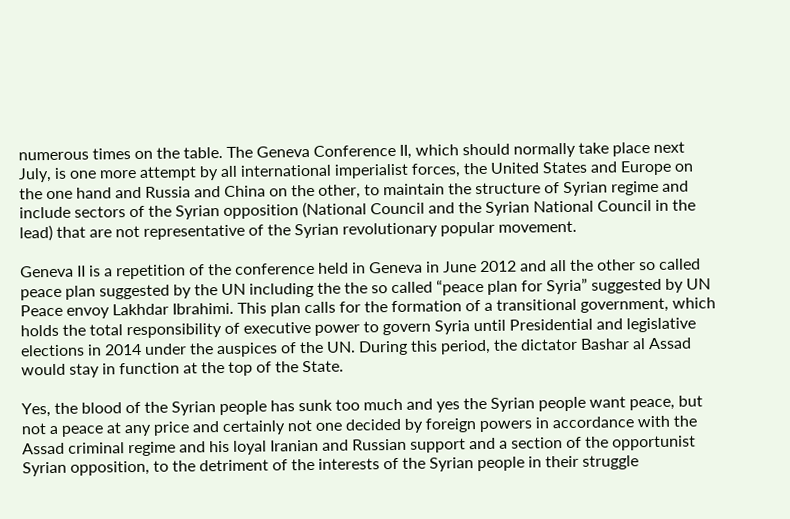numerous times on the table. The Geneva Conference II, which should normally take place next July, is one more attempt by all international imperialist forces, the United States and Europe on the one hand and Russia and China on the other, to maintain the structure of Syrian regime and include sectors of the Syrian opposition (National Council and the Syrian National Council in the lead) that are not representative of the Syrian revolutionary popular movement.

Geneva II is a repetition of the conference held in Geneva in June 2012 and all the other so called peace plan suggested by the UN including the the so called “peace plan for Syria” suggested by UN Peace envoy Lakhdar Ibrahimi. This plan calls for the formation of a transitional government, which holds the total responsibility of executive power to govern Syria until Presidential and legislative elections in 2014 under the auspices of the UN. During this period, the dictator Bashar al Assad would stay in function at the top of the State.

Yes, the blood of the Syrian people has sunk too much and yes the Syrian people want peace, but not a peace at any price and certainly not one decided by foreign powers in accordance with the Assad criminal regime and his loyal Iranian and Russian support and a section of the opportunist Syrian opposition, to the detriment of the interests of the Syrian people in their struggle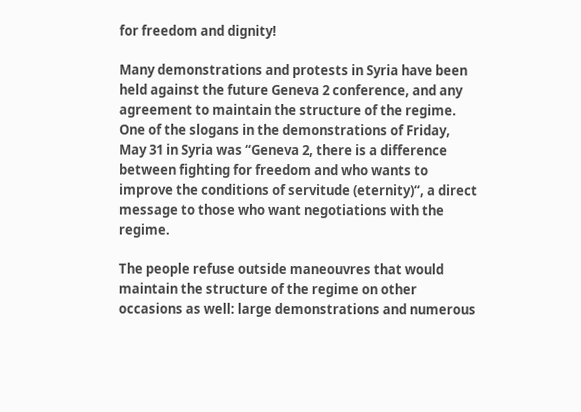for freedom and dignity!

Many demonstrations and protests in Syria have been held against the future Geneva 2 conference, and any agreement to maintain the structure of the regime. One of the slogans in the demonstrations of Friday, May 31 in Syria was “Geneva 2, there is a difference between fighting for freedom and who wants to improve the conditions of servitude (eternity)“, a direct message to those who want negotiations with the regime.

The people refuse outside maneouvres that would maintain the structure of the regime on other occasions as well: large demonstrations and numerous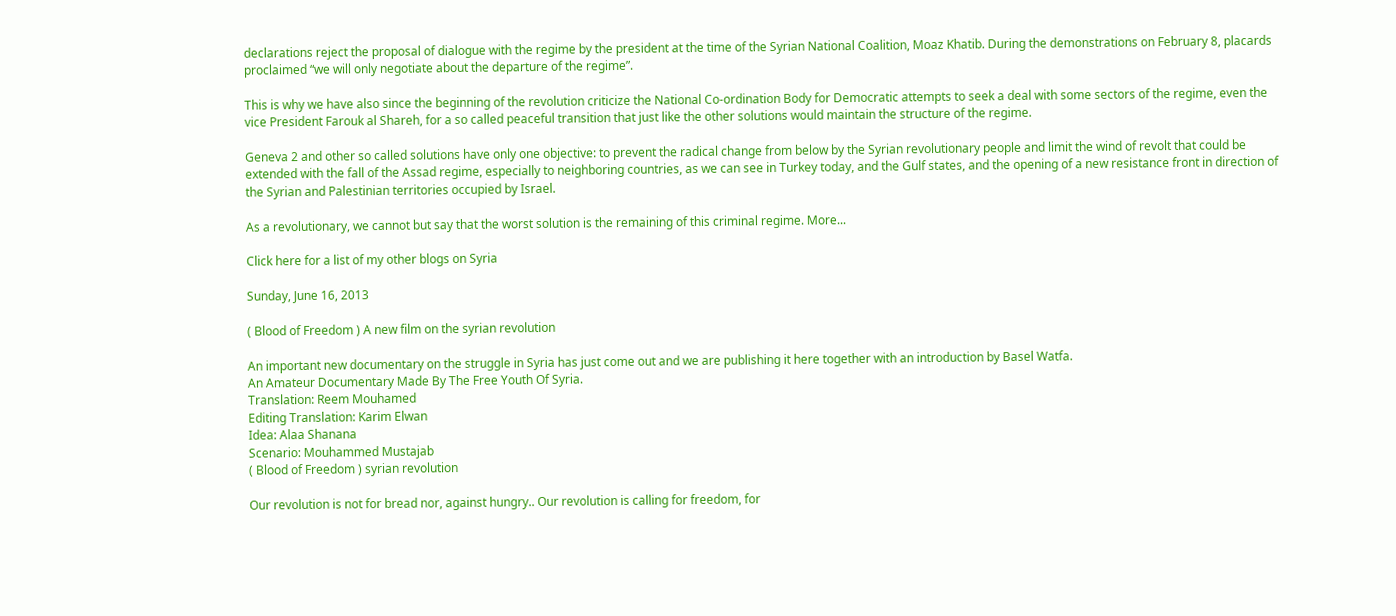declarations reject the proposal of dialogue with the regime by the president at the time of the Syrian National Coalition, Moaz Khatib. During the demonstrations on February 8, placards proclaimed “we will only negotiate about the departure of the regime”.

This is why we have also since the beginning of the revolution criticize the National Co-ordination Body for Democratic attempts to seek a deal with some sectors of the regime, even the vice President Farouk al Shareh, for a so called peaceful transition that just like the other solutions would maintain the structure of the regime.

Geneva 2 and other so called solutions have only one objective: to prevent the radical change from below by the Syrian revolutionary people and limit the wind of revolt that could be extended with the fall of the Assad regime, especially to neighboring countries, as we can see in Turkey today, and the Gulf states, and the opening of a new resistance front in direction of the Syrian and Palestinian territories occupied by Israel.

As a revolutionary, we cannot but say that the worst solution is the remaining of this criminal regime. More...

Click here for a list of my other blogs on Syria

Sunday, June 16, 2013

( Blood of Freedom ) A new film on the syrian revolution

An important new documentary on the struggle in Syria has just come out and we are publishing it here together with an introduction by Basel Watfa.
An Amateur Documentary Made By The Free Youth Of Syria.
Translation: Reem Mouhamed
Editing Translation: Karim Elwan
Idea: Alaa Shanana
Scenario: Mouhammed Mustajab
( Blood of Freedom ) syrian revolution

Our revolution is not for bread nor, against hungry.. Our revolution is calling for freedom, for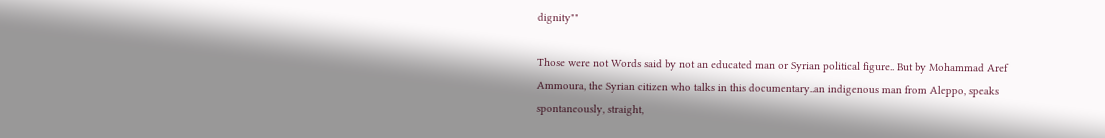dignity""

Those were not Words said by not an educated man or Syrian political figure.. But by Mohammad Aref Ammoura, the Syrian citizen who talks in this documentary..an indigenous man from Aleppo, speaks spontaneously, straight,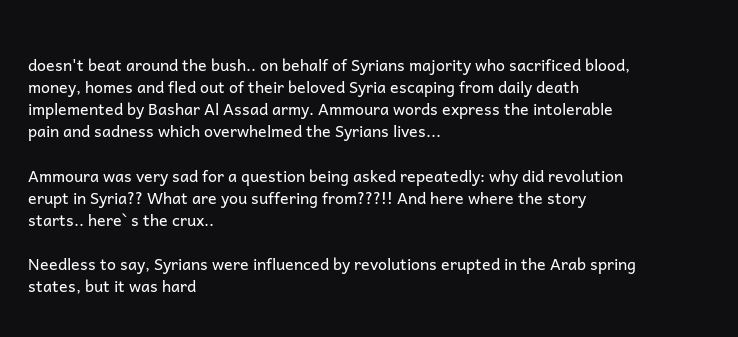doesn't beat around the bush.. on behalf of Syrians majority who sacrificed blood, money, homes and fled out of their beloved Syria escaping from daily death implemented by Bashar Al Assad army. Ammoura words express the intolerable pain and sadness which overwhelmed the Syrians lives...

Ammoura was very sad for a question being asked repeatedly: why did revolution erupt in Syria?? What are you suffering from???!! And here where the story starts.. here` s the crux..

Needless to say, Syrians were influenced by revolutions erupted in the Arab spring states, but it was hard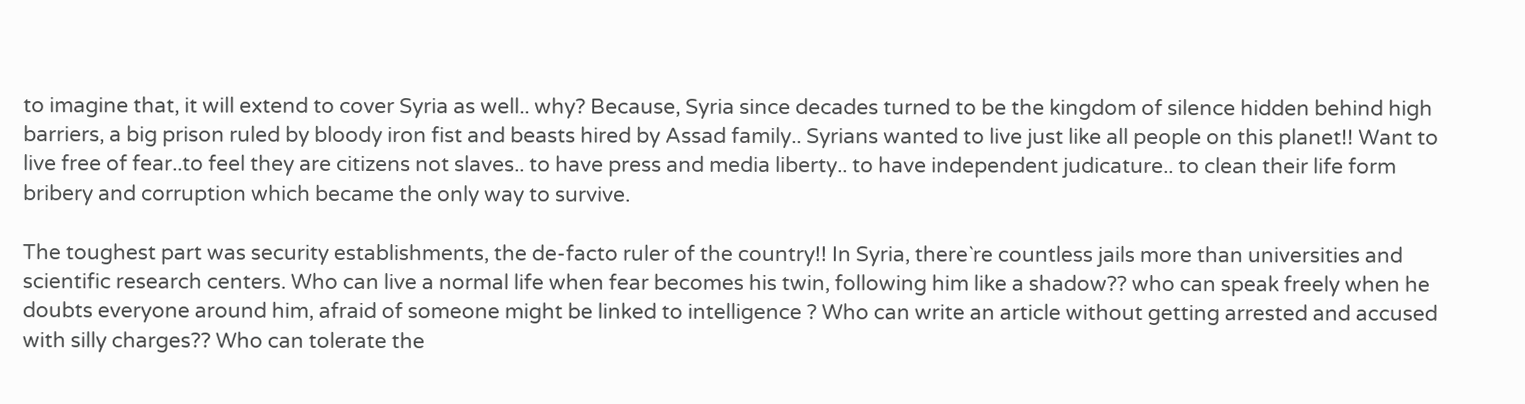to imagine that, it will extend to cover Syria as well.. why? Because, Syria since decades turned to be the kingdom of silence hidden behind high barriers, a big prison ruled by bloody iron fist and beasts hired by Assad family.. Syrians wanted to live just like all people on this planet!! Want to live free of fear..to feel they are citizens not slaves.. to have press and media liberty.. to have independent judicature.. to clean their life form bribery and corruption which became the only way to survive.

The toughest part was security establishments, the de-facto ruler of the country!! In Syria, there`re countless jails more than universities and scientific research centers. Who can live a normal life when fear becomes his twin, following him like a shadow?? who can speak freely when he doubts everyone around him, afraid of someone might be linked to intelligence ? Who can write an article without getting arrested and accused with silly charges?? Who can tolerate the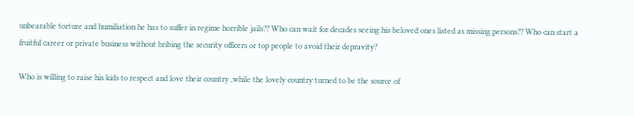unbearable torture and humiliation he has to suffer in regime horrible jails?? Who can wait for decades seeing his beloved ones listed as missing persons?? Who can start a fruitful career or private business without bribing the security officers or top people to avoid their depravity?

Who is willing to raise his kids to respect and love their country ,while the lovely country turned to be the source of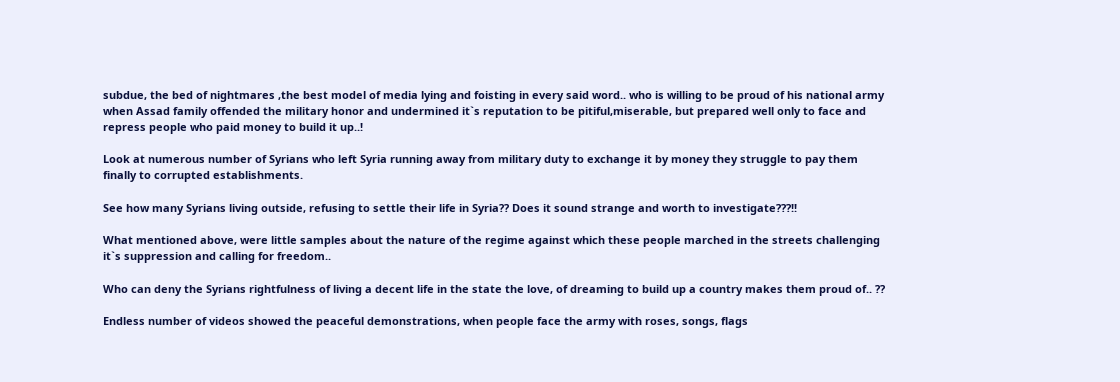subdue, the bed of nightmares ,the best model of media lying and foisting in every said word.. who is willing to be proud of his national army when Assad family offended the military honor and undermined it`s reputation to be pitiful,miserable, but prepared well only to face and repress people who paid money to build it up..!

Look at numerous number of Syrians who left Syria running away from military duty to exchange it by money they struggle to pay them finally to corrupted establishments.

See how many Syrians living outside, refusing to settle their life in Syria?? Does it sound strange and worth to investigate???!!

What mentioned above, were little samples about the nature of the regime against which these people marched in the streets challenging it`s suppression and calling for freedom..

Who can deny the Syrians rightfulness of living a decent life in the state the love, of dreaming to build up a country makes them proud of.. ??

Endless number of videos showed the peaceful demonstrations, when people face the army with roses, songs, flags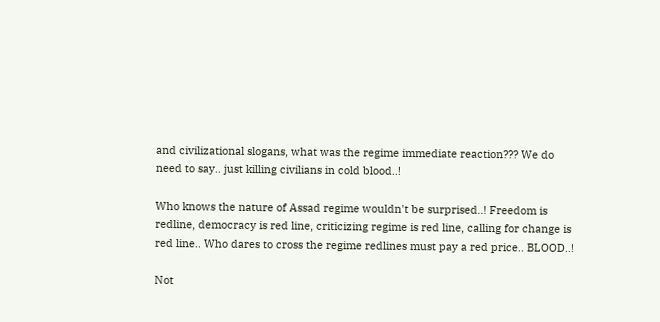and civilizational slogans, what was the regime immediate reaction??? We do need to say.. just killing civilians in cold blood..!

Who knows the nature of Assad regime wouldn't be surprised..! Freedom is redline, democracy is red line, criticizing regime is red line, calling for change is red line.. Who dares to cross the regime redlines must pay a red price.. BLOOD..!

Not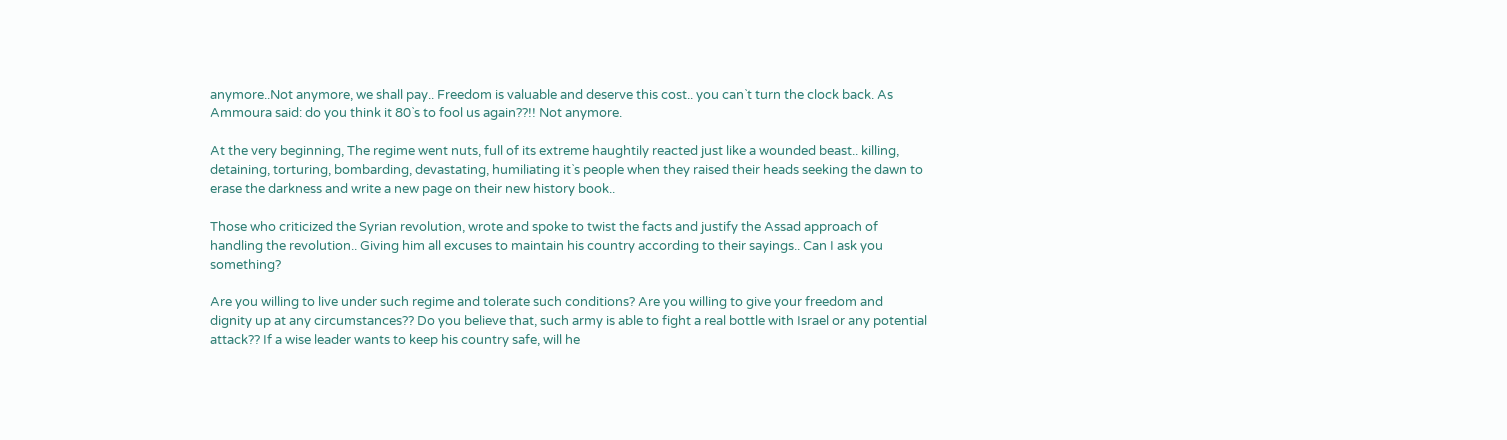anymore..Not anymore, we shall pay.. Freedom is valuable and deserve this cost.. you can`t turn the clock back. As Ammoura said: do you think it 80`s to fool us again??!! Not anymore.

At the very beginning, The regime went nuts, full of its extreme haughtily reacted just like a wounded beast.. killing, detaining, torturing, bombarding, devastating, humiliating it`s people when they raised their heads seeking the dawn to erase the darkness and write a new page on their new history book..

Those who criticized the Syrian revolution, wrote and spoke to twist the facts and justify the Assad approach of handling the revolution.. Giving him all excuses to maintain his country according to their sayings.. Can I ask you something?

Are you willing to live under such regime and tolerate such conditions? Are you willing to give your freedom and dignity up at any circumstances?? Do you believe that, such army is able to fight a real bottle with Israel or any potential attack?? If a wise leader wants to keep his country safe, will he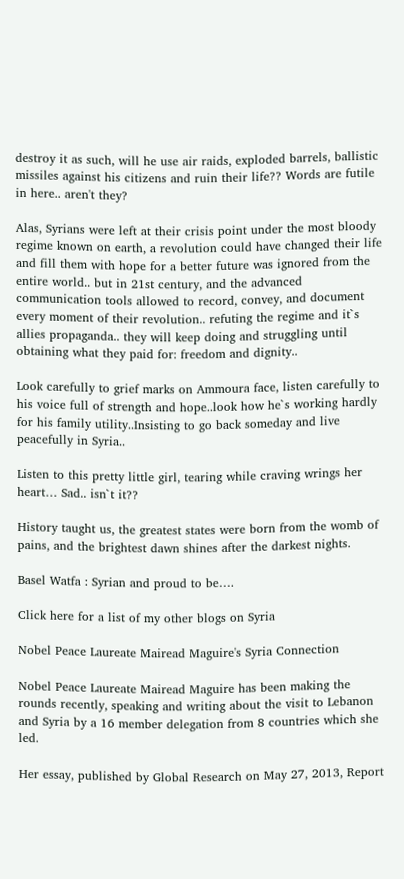destroy it as such, will he use air raids, exploded barrels, ballistic missiles against his citizens and ruin their life?? Words are futile in here.. aren't they?

Alas, Syrians were left at their crisis point under the most bloody regime known on earth, a revolution could have changed their life and fill them with hope for a better future was ignored from the entire world.. but in 21st century, and the advanced communication tools allowed to record, convey, and document every moment of their revolution.. refuting the regime and it`s allies propaganda.. they will keep doing and struggling until obtaining what they paid for: freedom and dignity..

Look carefully to grief marks on Ammoura face, listen carefully to his voice full of strength and hope..look how he`s working hardly for his family utility..Insisting to go back someday and live peacefully in Syria..

Listen to this pretty little girl, tearing while craving wrings her heart… Sad.. isn`t it??

History taught us, the greatest states were born from the womb of pains, and the brightest dawn shines after the darkest nights.

Basel Watfa : Syrian and proud to be….

Click here for a list of my other blogs on Syria

Nobel Peace Laureate Mairead Maguire's Syria Connection

Nobel Peace Laureate Mairead Maguire has been making the rounds recently, speaking and writing about the visit to Lebanon and Syria by a 16 member delegation from 8 countries which she led.

Her essay, published by Global Research on May 27, 2013, Report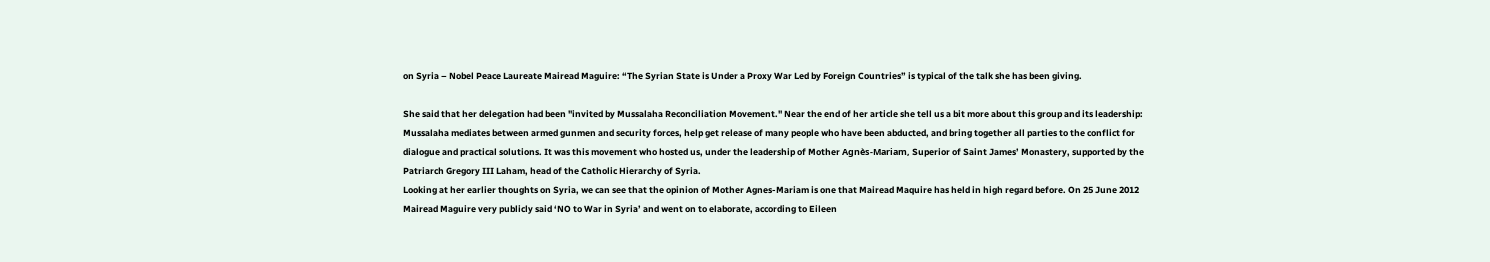on Syria – Nobel Peace Laureate Mairead Maguire: “The Syrian State is Under a Proxy War Led by Foreign Countries” is typical of the talk she has been giving.

She said that her delegation had been "invited by Mussalaha Reconciliation Movement." Near the end of her article she tell us a bit more about this group and its leadership:
Mussalaha mediates between armed gunmen and security forces, help get release of many people who have been abducted, and bring together all parties to the conflict for dialogue and practical solutions. It was this movement who hosted us, under the leadership of Mother Agnès-Mariam, Superior of Saint James’ Monastery, supported by the Patriarch Gregory III Laham, head of the Catholic Hierarchy of Syria.
Looking at her earlier thoughts on Syria, we can see that the opinion of Mother Agnes-Mariam is one that Mairead Maquire has held in high regard before. On 25 June 2012 Mairead Maguire very publicly said ‘NO to War in Syria’ and went on to elaborate, according to Eileen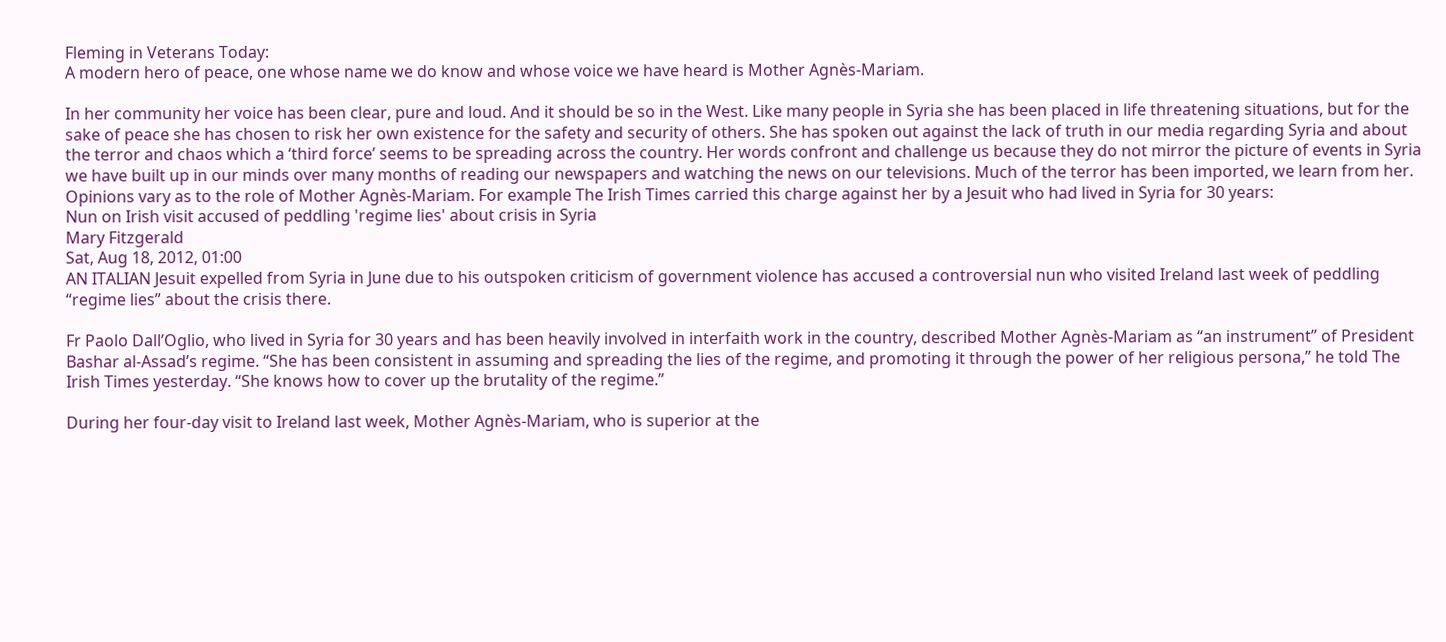Fleming in Veterans Today:
A modern hero of peace, one whose name we do know and whose voice we have heard is Mother Agnès-Mariam.

In her community her voice has been clear, pure and loud. And it should be so in the West. Like many people in Syria she has been placed in life threatening situations, but for the sake of peace she has chosen to risk her own existence for the safety and security of others. She has spoken out against the lack of truth in our media regarding Syria and about the terror and chaos which a ‘third force’ seems to be spreading across the country. Her words confront and challenge us because they do not mirror the picture of events in Syria we have built up in our minds over many months of reading our newspapers and watching the news on our televisions. Much of the terror has been imported, we learn from her.
Opinions vary as to the role of Mother Agnès-Mariam. For example The Irish Times carried this charge against her by a Jesuit who had lived in Syria for 30 years:
Nun on Irish visit accused of peddling 'regime lies' about crisis in Syria
Mary Fitzgerald
Sat, Aug 18, 2012, 01:00
AN ITALIAN Jesuit expelled from Syria in June due to his outspoken criticism of government violence has accused a controversial nun who visited Ireland last week of peddling “regime lies” about the crisis there.

Fr Paolo Dall’Oglio, who lived in Syria for 30 years and has been heavily involved in interfaith work in the country, described Mother Agnès-Mariam as “an instrument” of President Bashar al-Assad’s regime. “She has been consistent in assuming and spreading the lies of the regime, and promoting it through the power of her religious persona,” he told The Irish Times yesterday. “She knows how to cover up the brutality of the regime.”

During her four-day visit to Ireland last week, Mother Agnès-Mariam, who is superior at the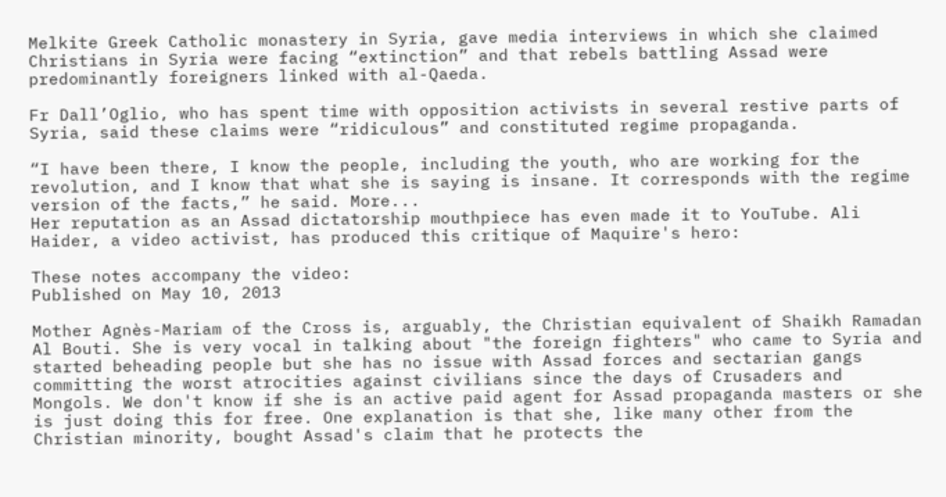Melkite Greek Catholic monastery in Syria, gave media interviews in which she claimed Christians in Syria were facing “extinction” and that rebels battling Assad were predominantly foreigners linked with al-Qaeda.

Fr Dall’Oglio, who has spent time with opposition activists in several restive parts of Syria, said these claims were “ridiculous” and constituted regime propaganda.

“I have been there, I know the people, including the youth, who are working for the revolution, and I know that what she is saying is insane. It corresponds with the regime version of the facts,” he said. More...
Her reputation as an Assad dictatorship mouthpiece has even made it to YouTube. Ali Haider, a video activist, has produced this critique of Maquire's hero:

These notes accompany the video:
Published on May 10, 2013

Mother Agnès-Mariam of the Cross is, arguably, the Christian equivalent of Shaikh Ramadan Al Bouti. She is very vocal in talking about "the foreign fighters" who came to Syria and started beheading people but she has no issue with Assad forces and sectarian gangs committing the worst atrocities against civilians since the days of Crusaders and Mongols. We don't know if she is an active paid agent for Assad propaganda masters or she is just doing this for free. One explanation is that she, like many other from the Christian minority, bought Assad's claim that he protects the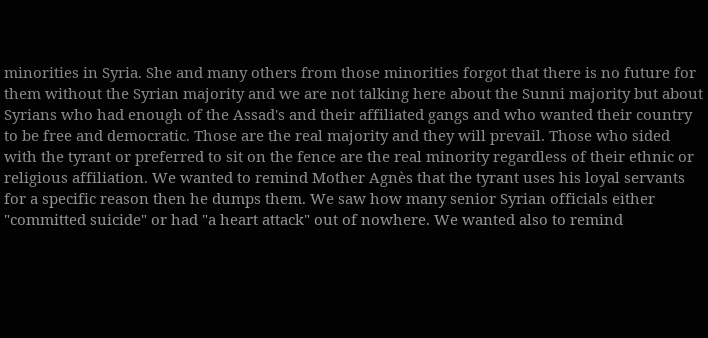minorities in Syria. She and many others from those minorities forgot that there is no future for them without the Syrian majority and we are not talking here about the Sunni majority but about Syrians who had enough of the Assad's and their affiliated gangs and who wanted their country to be free and democratic. Those are the real majority and they will prevail. Those who sided with the tyrant or preferred to sit on the fence are the real minority regardless of their ethnic or religious affiliation. We wanted to remind Mother Agnès that the tyrant uses his loyal servants for a specific reason then he dumps them. We saw how many senior Syrian officials either "committed suicide" or had "a heart attack" out of nowhere. We wanted also to remind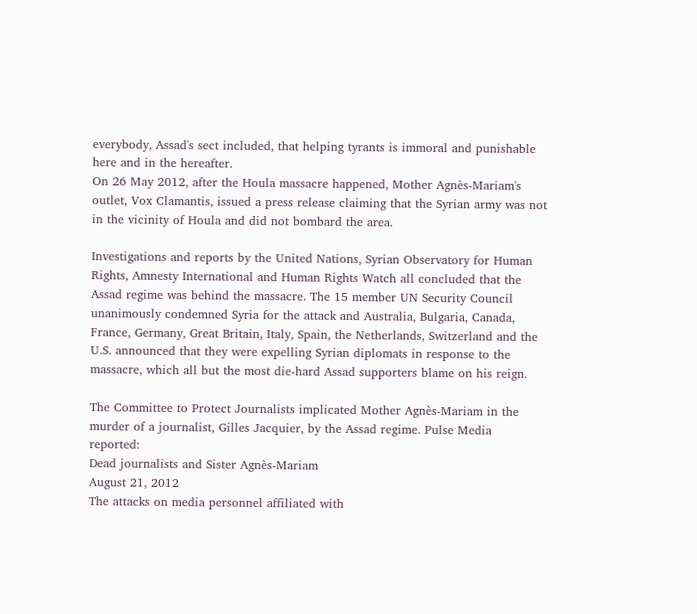everybody, Assad's sect included, that helping tyrants is immoral and punishable here and in the hereafter.
On 26 May 2012, after the Houla massacre happened, Mother Agnès-Mariam's outlet, Vox Clamantis, issued a press release claiming that the Syrian army was not in the vicinity of Houla and did not bombard the area.

Investigations and reports by the United Nations, Syrian Observatory for Human Rights, Amnesty International and Human Rights Watch all concluded that the Assad regime was behind the massacre. The 15 member UN Security Council unanimously condemned Syria for the attack and Australia, Bulgaria, Canada, France, Germany, Great Britain, Italy, Spain, the Netherlands, Switzerland and the U.S. announced that they were expelling Syrian diplomats in response to the massacre, which all but the most die-hard Assad supporters blame on his reign.

The Committee to Protect Journalists implicated Mother Agnès-Mariam in the murder of a journalist, Gilles Jacquier, by the Assad regime. Pulse Media reported:
Dead journalists and Sister Agnès-Mariam
August 21, 2012
The attacks on media personnel affiliated with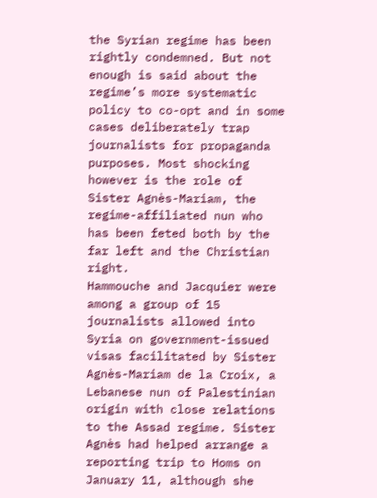the Syrian regime has been rightly condemned. But not enough is said about the regime’s more systematic policy to co-opt and in some cases deliberately trap journalists for propaganda purposes. Most shocking however is the role of Sister Agnès-Mariam, the regime-affiliated nun who has been feted both by the far left and the Christian right.
Hammouche and Jacquier were among a group of 15 journalists allowed into Syria on government-issued visas facilitated by Sister Agnès-Mariam de la Croix, a Lebanese nun of Palestinian origin with close relations to the Assad regime. Sister Agnès had helped arrange a reporting trip to Homs on January 11, although she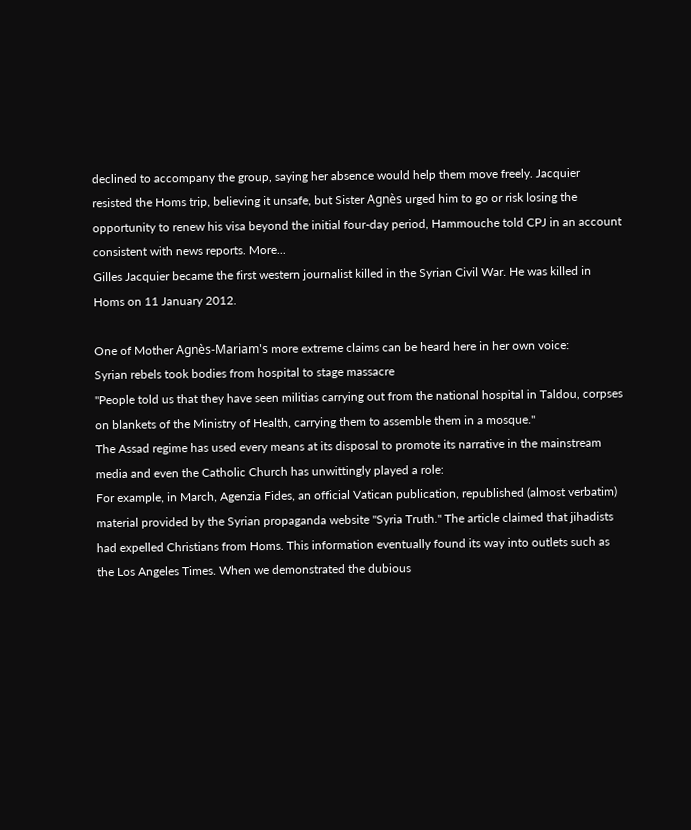declined to accompany the group, saying her absence would help them move freely. Jacquier resisted the Homs trip, believing it unsafe, but Sister Agnès urged him to go or risk losing the opportunity to renew his visa beyond the initial four-day period, Hammouche told CPJ in an account consistent with news reports. More...
Gilles Jacquier became the first western journalist killed in the Syrian Civil War. He was killed in Homs on 11 January 2012.

One of Mother Agnès-Mariam's more extreme claims can be heard here in her own voice:
Syrian rebels took bodies from hospital to stage massacre
"People told us that they have seen militias carrying out from the national hospital in Taldou, corpses on blankets of the Ministry of Health, carrying them to assemble them in a mosque."
The Assad regime has used every means at its disposal to promote its narrative in the mainstream media and even the Catholic Church has unwittingly played a role:
For example, in March, Agenzia Fides, an official Vatican publication, republished (almost verbatim) material provided by the Syrian propaganda website "Syria Truth." The article claimed that jihadists had expelled Christians from Homs. This information eventually found its way into outlets such as the Los Angeles Times. When we demonstrated the dubious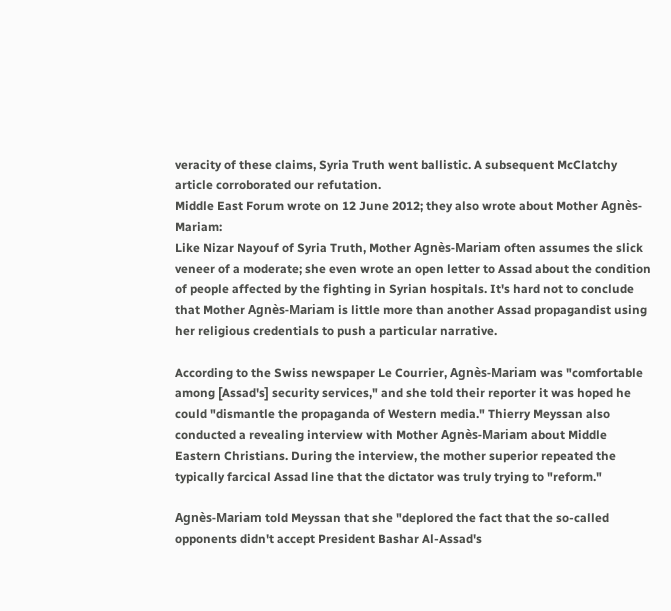veracity of these claims, Syria Truth went ballistic. A subsequent McClatchy article corroborated our refutation.
Middle East Forum wrote on 12 June 2012; they also wrote about Mother Agnès-Mariam:
Like Nizar Nayouf of Syria Truth, Mother Agnès-Mariam often assumes the slick veneer of a moderate; she even wrote an open letter to Assad about the condition of people affected by the fighting in Syrian hospitals. It's hard not to conclude that Mother Agnès-Mariam is little more than another Assad propagandist using her religious credentials to push a particular narrative.

According to the Swiss newspaper Le Courrier, Agnès-Mariam was "comfortable among [Assad's] security services," and she told their reporter it was hoped he could "dismantle the propaganda of Western media." Thierry Meyssan also conducted a revealing interview with Mother Agnès-Mariam about Middle Eastern Christians. During the interview, the mother superior repeated the typically farcical Assad line that the dictator was truly trying to "reform."

Agnès-Mariam told Meyssan that she "deplored the fact that the so-called opponents didn't accept President Bashar Al-Assad's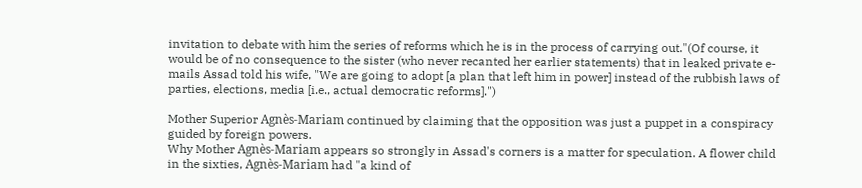invitation to debate with him the series of reforms which he is in the process of carrying out."(Of course, it would be of no consequence to the sister (who never recanted her earlier statements) that in leaked private e-mails Assad told his wife, "We are going to adopt [a plan that left him in power] instead of the rubbish laws of parties, elections, media [i.e., actual democratic reforms].")

Mother Superior Agnès-Mariam continued by claiming that the opposition was just a puppet in a conspiracy guided by foreign powers.
Why Mother Agnès-Mariam appears so strongly in Assad's corners is a matter for speculation. A flower child in the sixties, Agnès-Mariam had "a kind of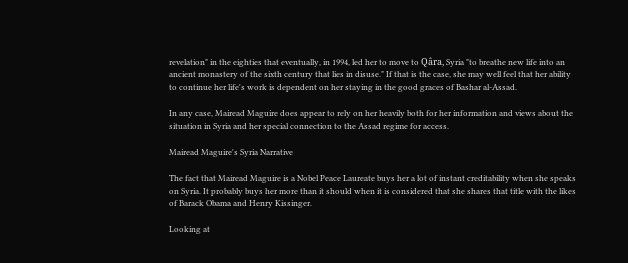revelation" in the eighties that eventually, in 1994, led her to move to Qâra, Syria "to breathe new life into an ancient monastery of the sixth century that lies in disuse." If that is the case, she may well feel that her ability to continue her life's work is dependent on her staying in the good graces of Bashar al-Assad.

In any case, Mairead Maguire does appear to rely on her heavily both for her information and views about the situation in Syria and her special connection to the Assad regime for access.

Mairead Maguire's Syria Narrative

The fact that Mairead Maguire is a Nobel Peace Laureate buys her a lot of instant creditability when she speaks on Syria. It probably buys her more than it should when it is considered that she shares that title with the likes of Barack Obama and Henry Kissinger.

Looking at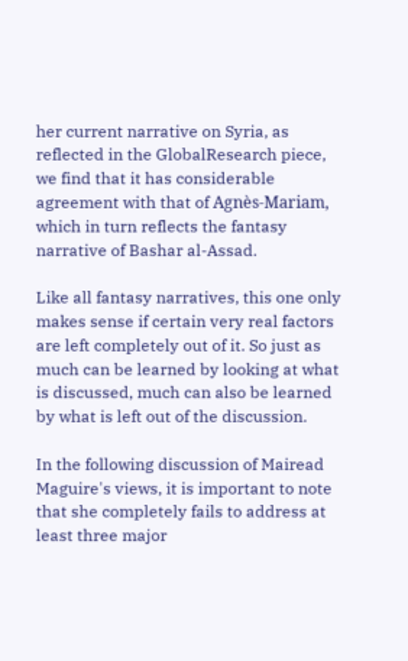her current narrative on Syria, as reflected in the GlobalResearch piece, we find that it has considerable agreement with that of Agnès-Mariam, which in turn reflects the fantasy narrative of Bashar al-Assad.

Like all fantasy narratives, this one only makes sense if certain very real factors are left completely out of it. So just as much can be learned by looking at what is discussed, much can also be learned by what is left out of the discussion.

In the following discussion of Mairead Maguire's views, it is important to note that she completely fails to address at least three major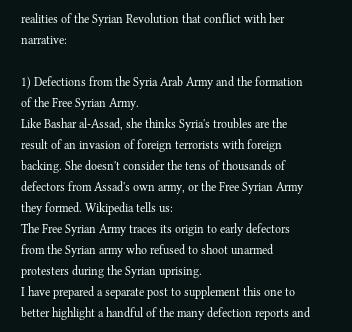realities of the Syrian Revolution that conflict with her narrative:

1) Defections from the Syria Arab Army and the formation of the Free Syrian Army.
Like Bashar al-Assad, she thinks Syria's troubles are the result of an invasion of foreign terrorists with foreign backing. She doesn't consider the tens of thousands of defectors from Assad's own army, or the Free Syrian Army they formed. Wikipedia tells us:
The Free Syrian Army traces its origin to early defectors from the Syrian army who refused to shoot unarmed protesters during the Syrian uprising.
I have prepared a separate post to supplement this one to better highlight a handful of the many defection reports and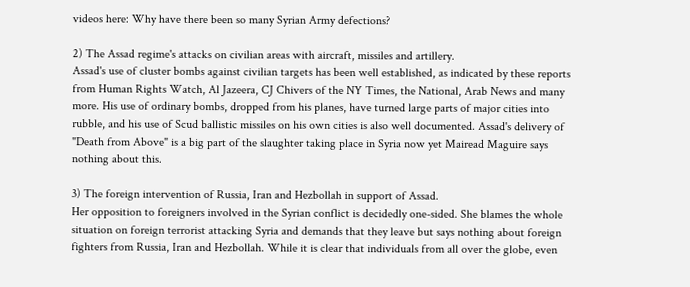videos here: Why have there been so many Syrian Army defections?

2) The Assad regime's attacks on civilian areas with aircraft, missiles and artillery.
Assad's use of cluster bombs against civilian targets has been well established, as indicated by these reports from Human Rights Watch, Al Jazeera, CJ Chivers of the NY Times, the National, Arab News and many more. His use of ordinary bombs, dropped from his planes, have turned large parts of major cities into rubble, and his use of Scud ballistic missiles on his own cities is also well documented. Assad's delivery of "Death from Above" is a big part of the slaughter taking place in Syria now yet Mairead Maguire says nothing about this.

3) The foreign intervention of Russia, Iran and Hezbollah in support of Assad.
Her opposition to foreigners involved in the Syrian conflict is decidedly one-sided. She blames the whole situation on foreign terrorist attacking Syria and demands that they leave but says nothing about foreign fighters from Russia, Iran and Hezbollah. While it is clear that individuals from all over the globe, even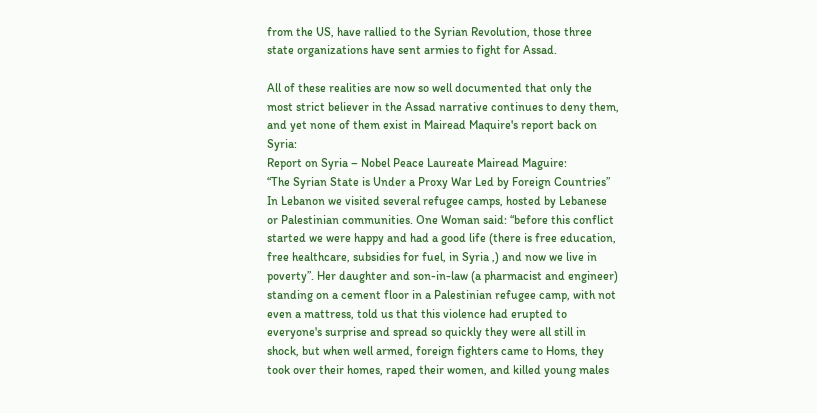from the US, have rallied to the Syrian Revolution, those three state organizations have sent armies to fight for Assad.

All of these realities are now so well documented that only the most strict believer in the Assad narrative continues to deny them, and yet none of them exist in Mairead Maquire's report back on Syria:
Report on Syria – Nobel Peace Laureate Mairead Maguire:
“The Syrian State is Under a Proxy War Led by Foreign Countries”
In Lebanon we visited several refugee camps, hosted by Lebanese or Palestinian communities. One Woman said: “before this conflict started we were happy and had a good life (there is free education, free healthcare, subsidies for fuel, in Syria ,) and now we live in poverty”. Her daughter and son-in-law (a pharmacist and engineer) standing on a cement floor in a Palestinian refugee camp, with not even a mattress, told us that this violence had erupted to everyone's surprise and spread so quickly they were all still in shock, but when well armed, foreign fighters came to Homs, they took over their homes, raped their women, and killed young males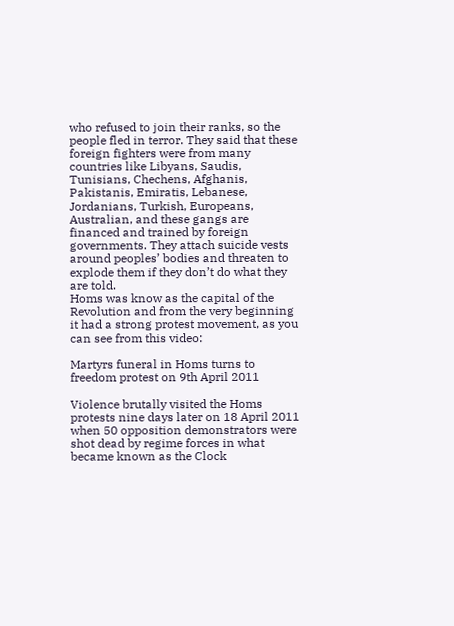who refused to join their ranks, so the people fled in terror. They said that these foreign fighters were from many countries like Libyans, Saudis, Tunisians, Chechens, Afghanis, Pakistanis, Emiratis, Lebanese, Jordanians, Turkish, Europeans, Australian, and these gangs are financed and trained by foreign governments. They attach suicide vests around peoples’ bodies and threaten to explode them if they don’t do what they are told.
Homs was know as the capital of the Revolution and from the very beginning it had a strong protest movement, as you can see from this video:

Martyrs funeral in Homs turns to freedom protest on 9th April 2011

Violence brutally visited the Homs protests nine days later on 18 April 2011 when 50 opposition demonstrators were shot dead by regime forces in what became known as the Clock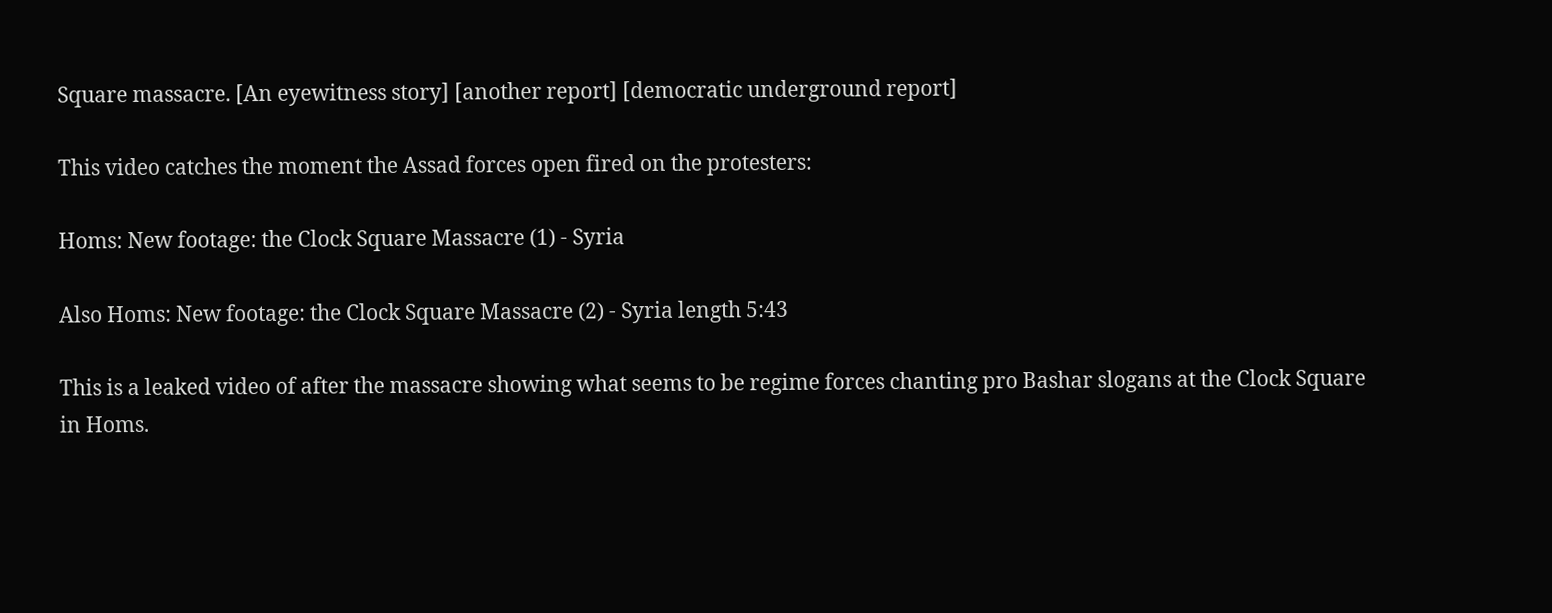Square massacre. [An eyewitness story] [another report] [democratic underground report]

This video catches the moment the Assad forces open fired on the protesters:

Homs: New footage: the Clock Square Massacre (1) - Syria

Also Homs: New footage: the Clock Square Massacre (2) - Syria length 5:43

This is a leaked video of after the massacre showing what seems to be regime forces chanting pro Bashar slogans at the Clock Square in Homs.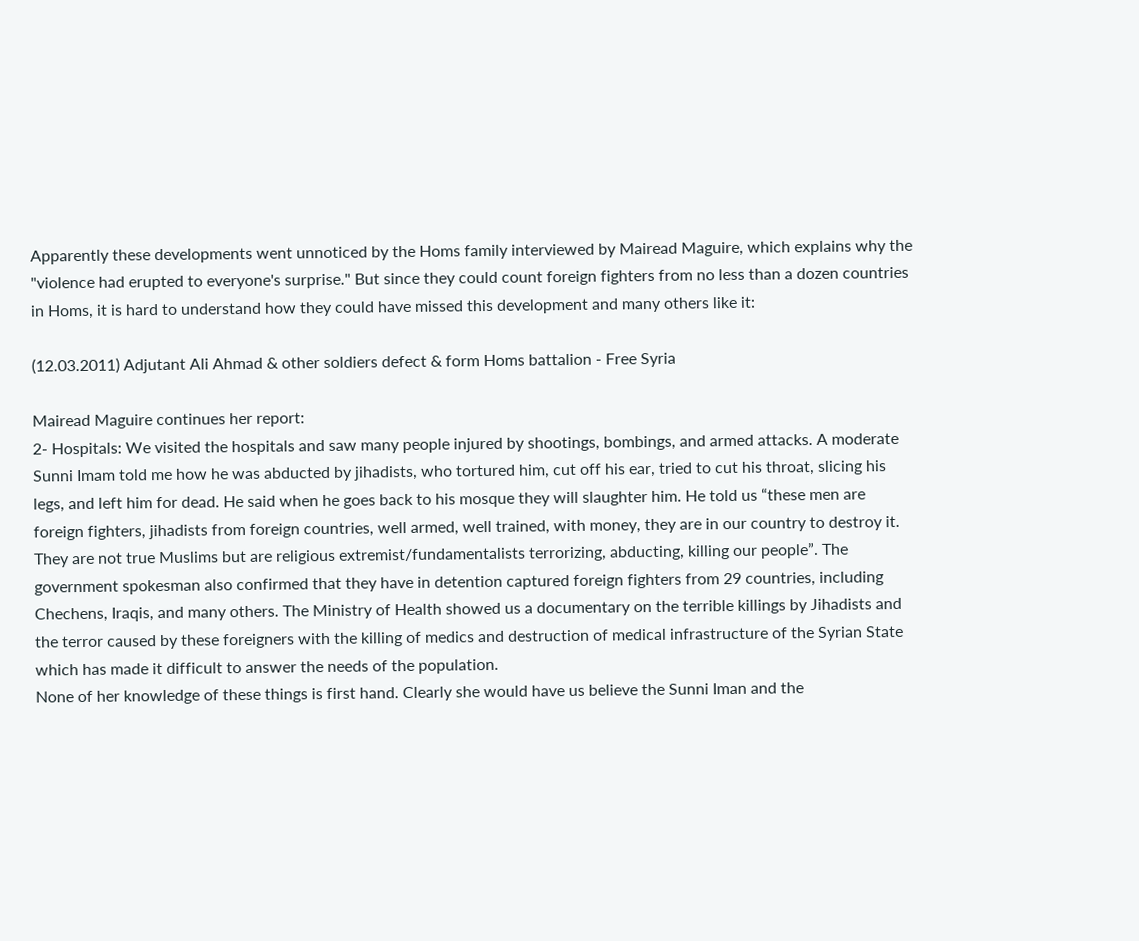Apparently these developments went unnoticed by the Homs family interviewed by Mairead Maguire, which explains why the "violence had erupted to everyone's surprise." But since they could count foreign fighters from no less than a dozen countries in Homs, it is hard to understand how they could have missed this development and many others like it:

(12.03.2011) Adjutant Ali Ahmad & other soldiers defect & form Homs battalion - Free Syria

Mairead Maguire continues her report:
2- Hospitals: We visited the hospitals and saw many people injured by shootings, bombings, and armed attacks. A moderate Sunni Imam told me how he was abducted by jihadists, who tortured him, cut off his ear, tried to cut his throat, slicing his legs, and left him for dead. He said when he goes back to his mosque they will slaughter him. He told us “these men are foreign fighters, jihadists from foreign countries, well armed, well trained, with money, they are in our country to destroy it. They are not true Muslims but are religious extremist/fundamentalists terrorizing, abducting, killing our people”. The government spokesman also confirmed that they have in detention captured foreign fighters from 29 countries, including Chechens, Iraqis, and many others. The Ministry of Health showed us a documentary on the terrible killings by Jihadists and the terror caused by these foreigners with the killing of medics and destruction of medical infrastructure of the Syrian State which has made it difficult to answer the needs of the population.
None of her knowledge of these things is first hand. Clearly she would have us believe the Sunni Iman and the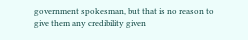government spokesman, but that is no reason to give them any credibility given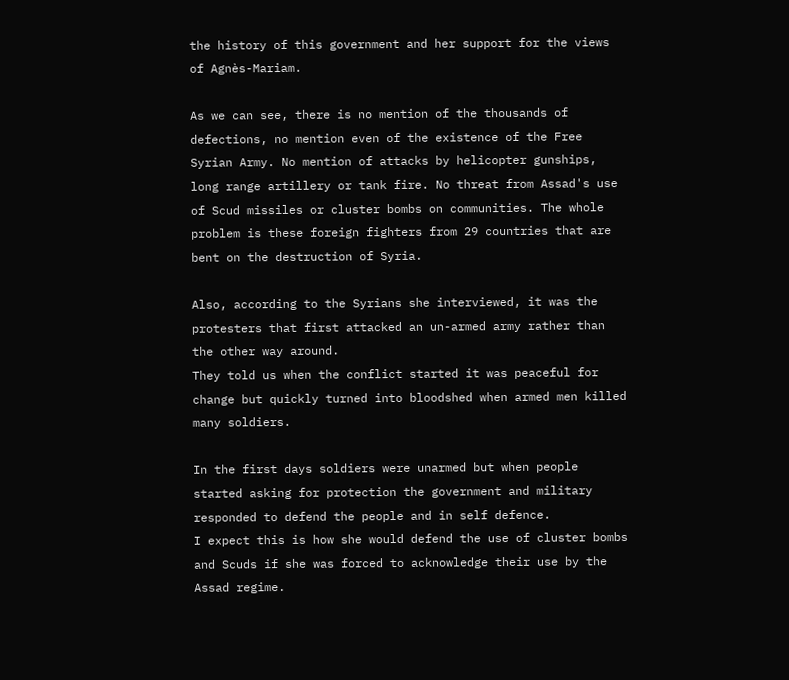the history of this government and her support for the views of Agnès-Mariam.

As we can see, there is no mention of the thousands of defections, no mention even of the existence of the Free Syrian Army. No mention of attacks by helicopter gunships, long range artillery or tank fire. No threat from Assad's use of Scud missiles or cluster bombs on communities. The whole problem is these foreign fighters from 29 countries that are bent on the destruction of Syria.

Also, according to the Syrians she interviewed, it was the protesters that first attacked an un-armed army rather than the other way around.
They told us when the conflict started it was peaceful for change but quickly turned into bloodshed when armed men killed many soldiers.

In the first days soldiers were unarmed but when people started asking for protection the government and military responded to defend the people and in self defence.
I expect this is how she would defend the use of cluster bombs and Scuds if she was forced to acknowledge their use by the Assad regime.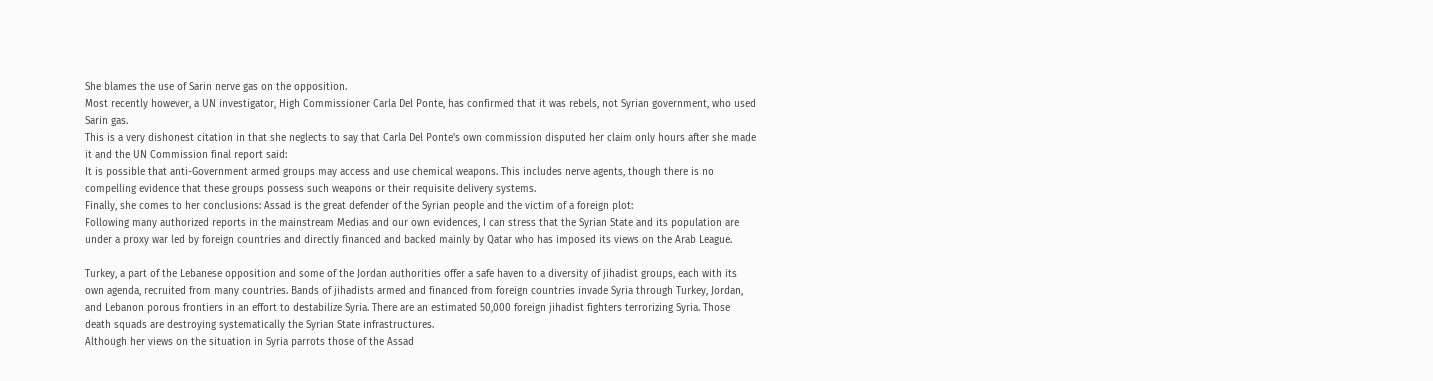She blames the use of Sarin nerve gas on the opposition.
Most recently however, a UN investigator, High Commissioner Carla Del Ponte, has confirmed that it was rebels, not Syrian government, who used Sarin gas.
This is a very dishonest citation in that she neglects to say that Carla Del Ponte's own commission disputed her claim only hours after she made it and the UN Commission final report said:
It is possible that anti-Government armed groups may access and use chemical weapons. This includes nerve agents, though there is no compelling evidence that these groups possess such weapons or their requisite delivery systems.
Finally, she comes to her conclusions: Assad is the great defender of the Syrian people and the victim of a foreign plot:
Following many authorized reports in the mainstream Medias and our own evidences, I can stress that the Syrian State and its population are under a proxy war led by foreign countries and directly financed and backed mainly by Qatar who has imposed its views on the Arab League.

Turkey, a part of the Lebanese opposition and some of the Jordan authorities offer a safe haven to a diversity of jihadist groups, each with its own agenda, recruited from many countries. Bands of jihadists armed and financed from foreign countries invade Syria through Turkey, Jordan, and Lebanon porous frontiers in an effort to destabilize Syria. There are an estimated 50,000 foreign jihadist fighters terrorizing Syria. Those death squads are destroying systematically the Syrian State infrastructures.
Although her views on the situation in Syria parrots those of the Assad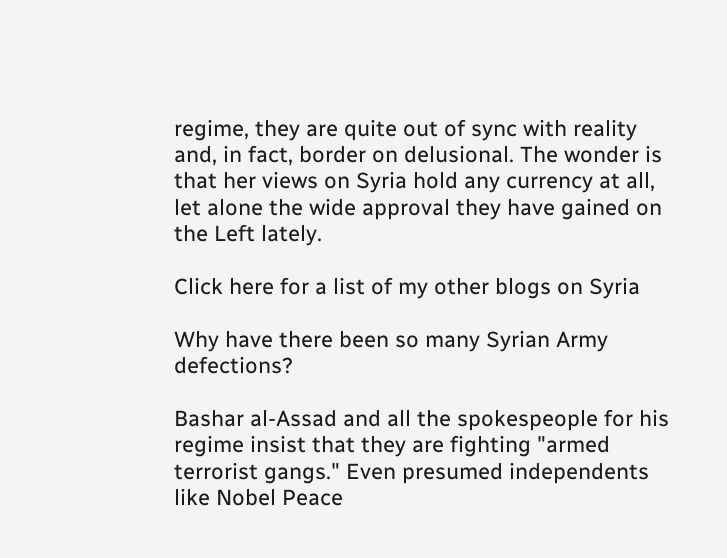regime, they are quite out of sync with reality and, in fact, border on delusional. The wonder is that her views on Syria hold any currency at all, let alone the wide approval they have gained on the Left lately.

Click here for a list of my other blogs on Syria

Why have there been so many Syrian Army defections?

Bashar al-Assad and all the spokespeople for his regime insist that they are fighting "armed terrorist gangs." Even presumed independents like Nobel Peace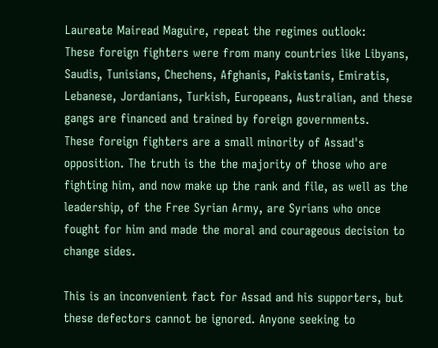Laureate Mairead Maguire, repeat the regimes outlook:
These foreign fighters were from many countries like Libyans, Saudis, Tunisians, Chechens, Afghanis, Pakistanis, Emiratis, Lebanese, Jordanians, Turkish, Europeans, Australian, and these gangs are financed and trained by foreign governments.
These foreign fighters are a small minority of Assad's opposition. The truth is the the majority of those who are fighting him, and now make up the rank and file, as well as the leadership, of the Free Syrian Army, are Syrians who once fought for him and made the moral and courageous decision to change sides.

This is an inconvenient fact for Assad and his supporters, but these defectors cannot be ignored. Anyone seeking to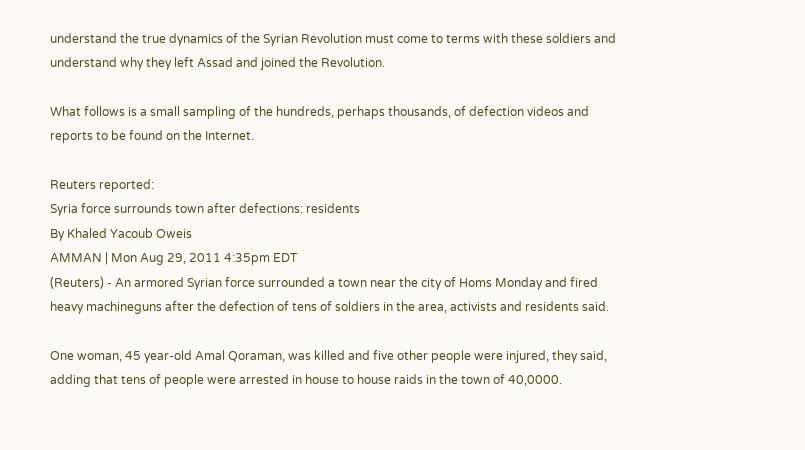understand the true dynamics of the Syrian Revolution must come to terms with these soldiers and understand why they left Assad and joined the Revolution.

What follows is a small sampling of the hundreds, perhaps thousands, of defection videos and reports to be found on the Internet.

Reuters reported:
Syria force surrounds town after defections: residents
By Khaled Yacoub Oweis
AMMAN | Mon Aug 29, 2011 4:35pm EDT
(Reuters) - An armored Syrian force surrounded a town near the city of Homs Monday and fired heavy machineguns after the defection of tens of soldiers in the area, activists and residents said.

One woman, 45 year-old Amal Qoraman, was killed and five other people were injured, they said, adding that tens of people were arrested in house to house raids in the town of 40,0000.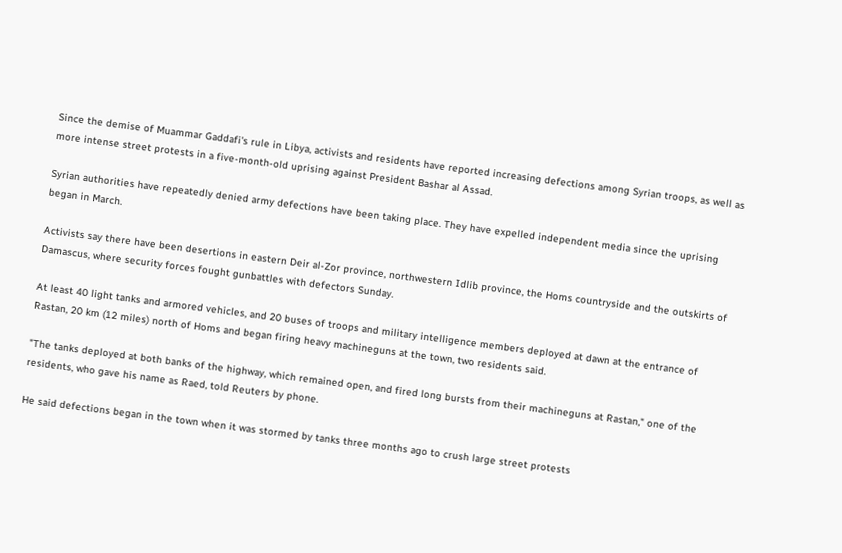Since the demise of Muammar Gaddafi's rule in Libya, activists and residents have reported increasing defections among Syrian troops, as well as more intense street protests in a five-month-old uprising against President Bashar al Assad.

Syrian authorities have repeatedly denied army defections have been taking place. They have expelled independent media since the uprising began in March.

Activists say there have been desertions in eastern Deir al-Zor province, northwestern Idlib province, the Homs countryside and the outskirts of Damascus, where security forces fought gunbattles with defectors Sunday.

At least 40 light tanks and armored vehicles, and 20 buses of troops and military intelligence members deployed at dawn at the entrance of Rastan, 20 km (12 miles) north of Homs and began firing heavy machineguns at the town, two residents said.

"The tanks deployed at both banks of the highway, which remained open, and fired long bursts from their machineguns at Rastan," one of the residents, who gave his name as Raed, told Reuters by phone.

He said defections began in the town when it was stormed by tanks three months ago to crush large street protests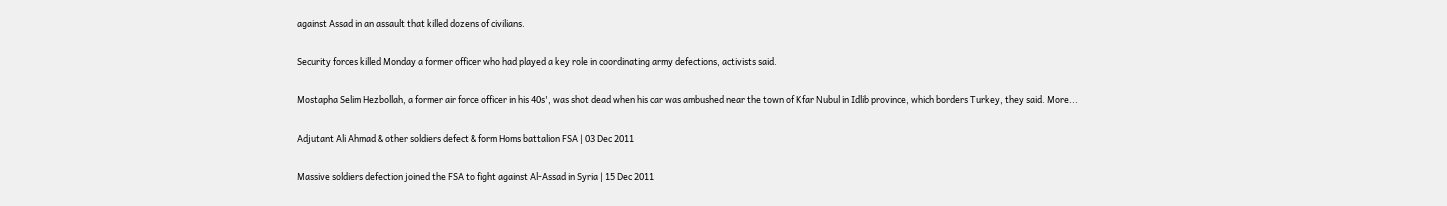against Assad in an assault that killed dozens of civilians.

Security forces killed Monday a former officer who had played a key role in coordinating army defections, activists said.

Mostapha Selim Hezbollah, a former air force officer in his 40s', was shot dead when his car was ambushed near the town of Kfar Nubul in Idlib province, which borders Turkey, they said. More...

Adjutant Ali Ahmad & other soldiers defect & form Homs battalion FSA | 03 Dec 2011

Massive soldiers defection joined the FSA to fight against Al-Assad in Syria | 15 Dec 2011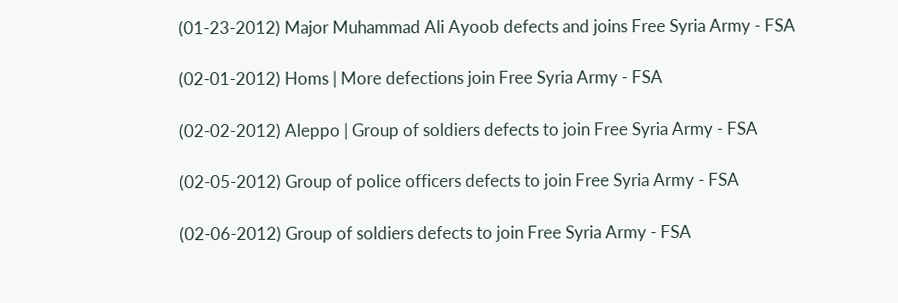(01-23-2012) Major Muhammad Ali Ayoob defects and joins Free Syria Army - FSA

(02-01-2012) Homs | More defections join Free Syria Army - FSA

(02-02-2012) Aleppo | Group of soldiers defects to join Free Syria Army - FSA

(02-05-2012) Group of police officers defects to join Free Syria Army - FSA

(02-06-2012) Group of soldiers defects to join Free Syria Army - FSA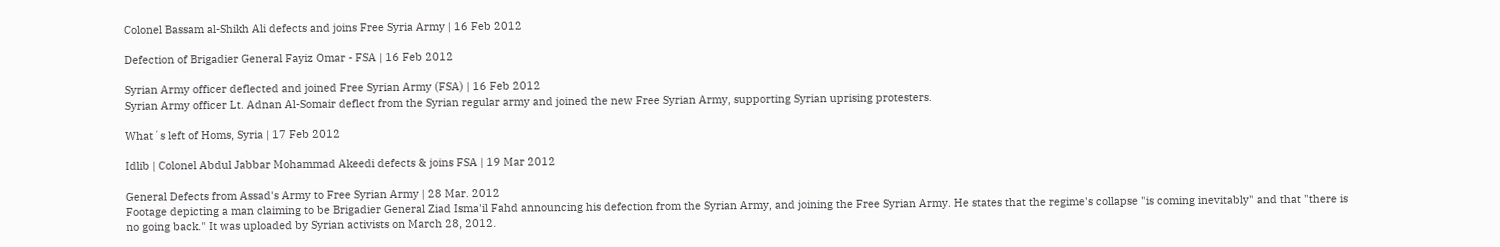Colonel Bassam al-Shikh Ali defects and joins Free Syria Army | 16 Feb 2012

Defection of Brigadier General Fayiz Omar - FSA | 16 Feb 2012

Syrian Army officer deflected and joined Free Syrian Army (FSA) | 16 Feb 2012
Syrian Army officer Lt. Adnan Al-Somair deflect from the Syrian regular army and joined the new Free Syrian Army, supporting Syrian uprising protesters.

What´s left of Homs, Syria | 17 Feb 2012

Idlib | Colonel Abdul Jabbar Mohammad Akeedi defects & joins FSA | 19 Mar 2012

General Defects from Assad's Army to Free Syrian Army | 28 Mar. 2012
Footage depicting a man claiming to be Brigadier General Ziad Isma'il Fahd announcing his defection from the Syrian Army, and joining the Free Syrian Army. He states that the regime's collapse "is coming inevitably" and that "there is no going back." It was uploaded by Syrian activists on March 28, 2012.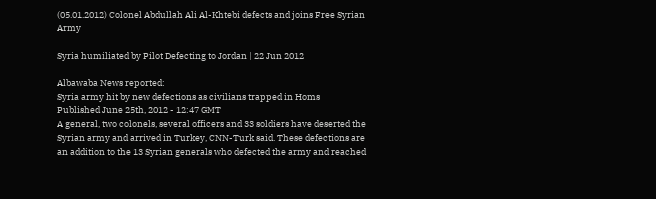(05.01.2012) Colonel Abdullah Ali Al-Khtebi defects and joins Free Syrian Army

Syria humiliated by Pilot Defecting to Jordan | 22 Jun 2012

Albawaba News reported:
Syria army hit by new defections as civilians trapped in Homs
Published June 25th, 2012 - 12:47 GMT
A general, two colonels, several officers and 33 soldiers have deserted the Syrian army and arrived in Turkey, CNN-Turk said. These defections are an addition to the 13 Syrian generals who defected the army and reached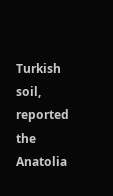Turkish soil, reported the Anatolia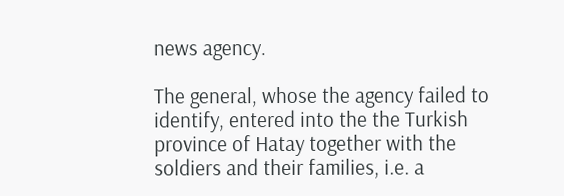news agency.

The general, whose the agency failed to identify, entered into the the Turkish province of Hatay together with the soldiers and their families, i.e. a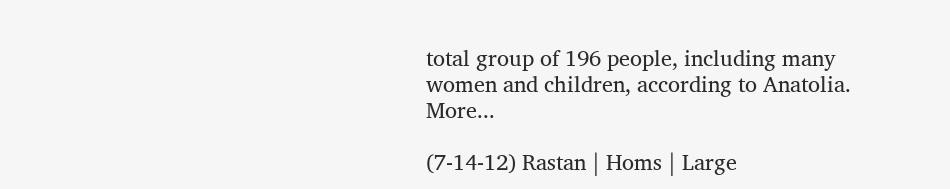total group of 196 people, including many women and children, according to Anatolia. More...

(7-14-12) Rastan | Homs | Large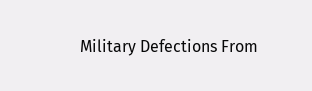Military Defections From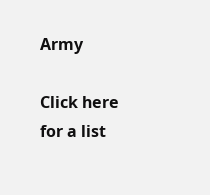Army

Click here for a list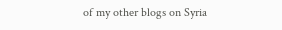of my other blogs on Syria